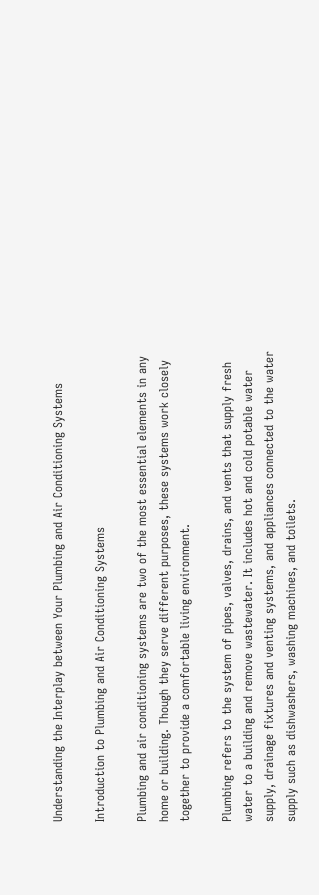Understanding the Interplay between Your Plumbing and Air Conditioning Systems

Introduction to Plumbing and Air Conditioning Systems

Plumbing and air conditioning systems are two of the most essential elements in any home or building. Though they serve different purposes, these systems work closely together to provide a comfortable living environment.

Plumbing refers to the system of pipes, valves, drains, and vents that supply fresh water to a building and remove wastewater. It includes hot and cold potable water supply, drainage fixtures and venting systems, and appliances connected to the water supply such as dishwashers, washing machines, and toilets.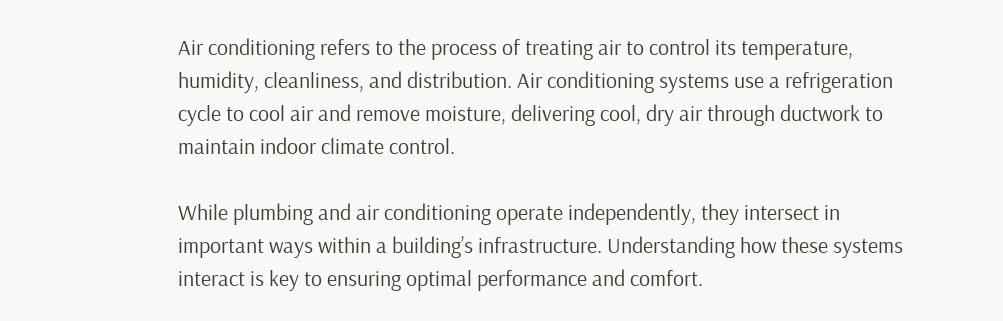Air conditioning refers to the process of treating air to control its temperature, humidity, cleanliness, and distribution. Air conditioning systems use a refrigeration cycle to cool air and remove moisture, delivering cool, dry air through ductwork to maintain indoor climate control.

While plumbing and air conditioning operate independently, they intersect in important ways within a building’s infrastructure. Understanding how these systems interact is key to ensuring optimal performance and comfort.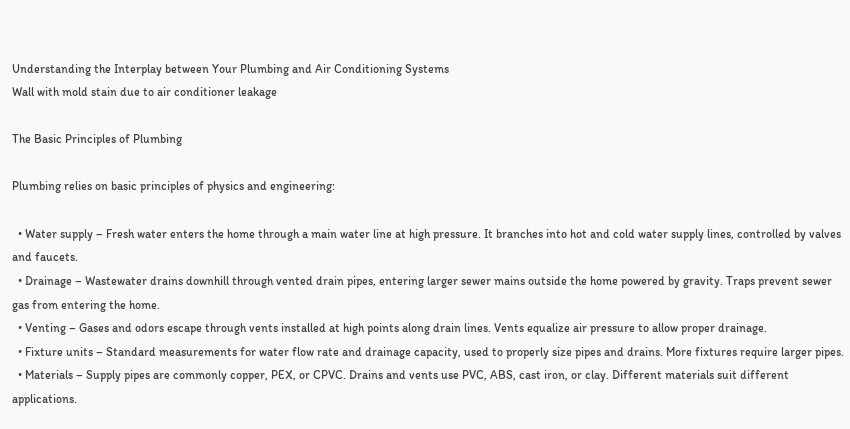Understanding the Interplay between Your Plumbing and Air Conditioning Systems
Wall with mold stain due to air conditioner leakage

The Basic Principles of Plumbing

Plumbing relies on basic principles of physics and engineering:

  • Water supply – Fresh water enters the home through a main water line at high pressure. It branches into hot and cold water supply lines, controlled by valves and faucets.
  • Drainage – Wastewater drains downhill through vented drain pipes, entering larger sewer mains outside the home powered by gravity. Traps prevent sewer gas from entering the home.
  • Venting – Gases and odors escape through vents installed at high points along drain lines. Vents equalize air pressure to allow proper drainage.
  • Fixture units – Standard measurements for water flow rate and drainage capacity, used to properly size pipes and drains. More fixtures require larger pipes.
  • Materials – Supply pipes are commonly copper, PEX, or CPVC. Drains and vents use PVC, ABS, cast iron, or clay. Different materials suit different applications.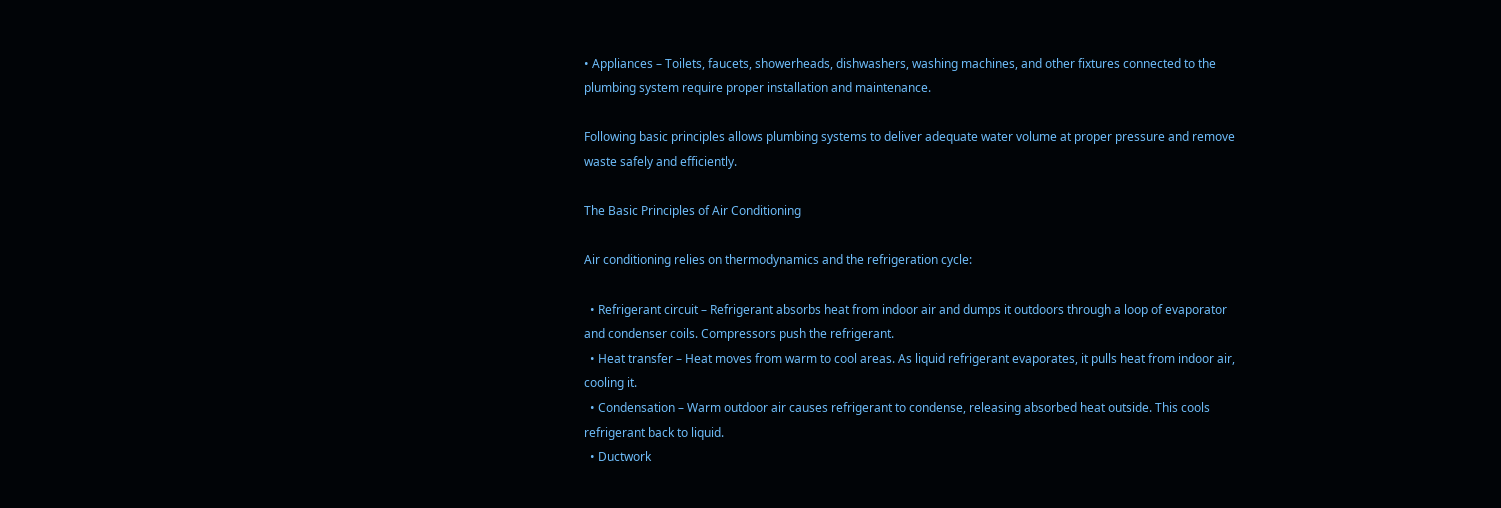• Appliances – Toilets, faucets, showerheads, dishwashers, washing machines, and other fixtures connected to the plumbing system require proper installation and maintenance.

Following basic principles allows plumbing systems to deliver adequate water volume at proper pressure and remove waste safely and efficiently.

The Basic Principles of Air Conditioning

Air conditioning relies on thermodynamics and the refrigeration cycle:

  • Refrigerant circuit – Refrigerant absorbs heat from indoor air and dumps it outdoors through a loop of evaporator and condenser coils. Compressors push the refrigerant.
  • Heat transfer – Heat moves from warm to cool areas. As liquid refrigerant evaporates, it pulls heat from indoor air, cooling it.
  • Condensation – Warm outdoor air causes refrigerant to condense, releasing absorbed heat outside. This cools refrigerant back to liquid.
  • Ductwork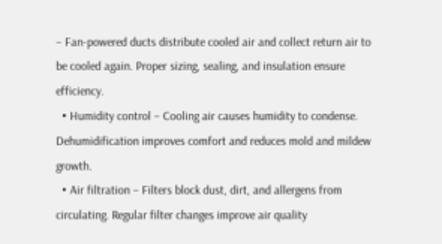– Fan-powered ducts distribute cooled air and collect return air to be cooled again. Proper sizing, sealing, and insulation ensure efficiency.
  • Humidity control – Cooling air causes humidity to condense. Dehumidification improves comfort and reduces mold and mildew growth.
  • Air filtration – Filters block dust, dirt, and allergens from circulating. Regular filter changes improve air quality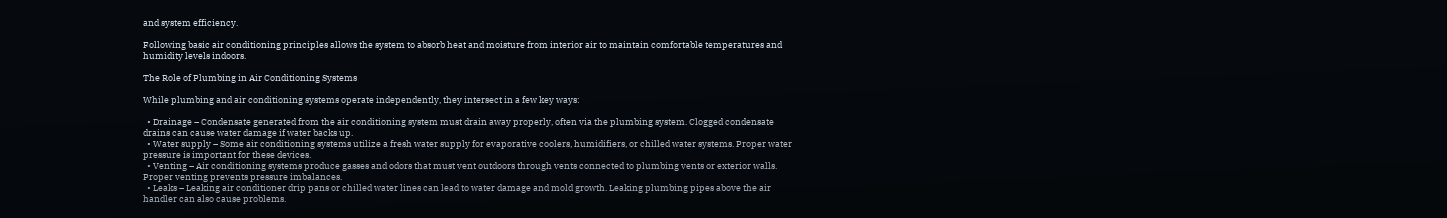and system efficiency.

Following basic air conditioning principles allows the system to absorb heat and moisture from interior air to maintain comfortable temperatures and humidity levels indoors.

The Role of Plumbing in Air Conditioning Systems

While plumbing and air conditioning systems operate independently, they intersect in a few key ways:

  • Drainage – Condensate generated from the air conditioning system must drain away properly, often via the plumbing system. Clogged condensate drains can cause water damage if water backs up.
  • Water supply – Some air conditioning systems utilize a fresh water supply for evaporative coolers, humidifiers, or chilled water systems. Proper water pressure is important for these devices.
  • Venting – Air conditioning systems produce gasses and odors that must vent outdoors through vents connected to plumbing vents or exterior walls. Proper venting prevents pressure imbalances.
  • Leaks – Leaking air conditioner drip pans or chilled water lines can lead to water damage and mold growth. Leaking plumbing pipes above the air handler can also cause problems.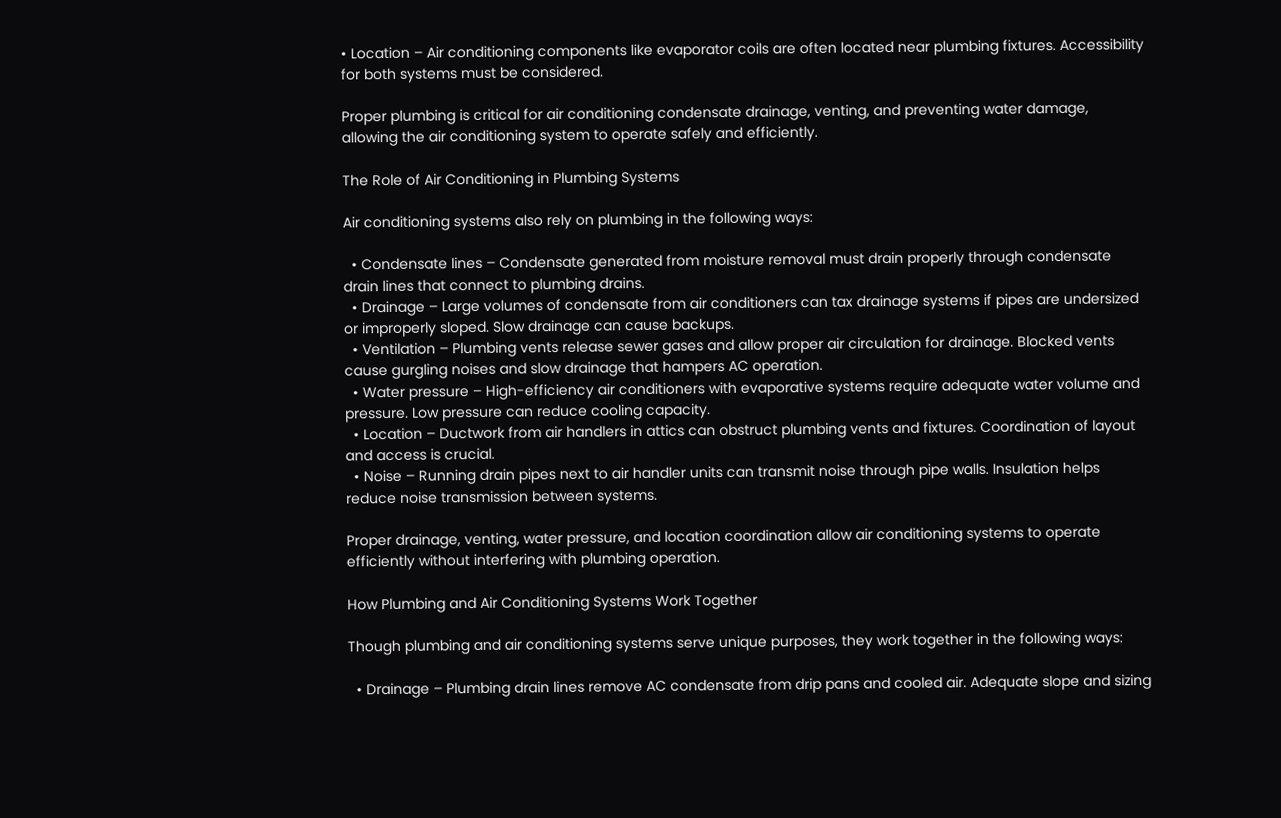• Location – Air conditioning components like evaporator coils are often located near plumbing fixtures. Accessibility for both systems must be considered.

Proper plumbing is critical for air conditioning condensate drainage, venting, and preventing water damage, allowing the air conditioning system to operate safely and efficiently.

The Role of Air Conditioning in Plumbing Systems

Air conditioning systems also rely on plumbing in the following ways:

  • Condensate lines – Condensate generated from moisture removal must drain properly through condensate drain lines that connect to plumbing drains.
  • Drainage – Large volumes of condensate from air conditioners can tax drainage systems if pipes are undersized or improperly sloped. Slow drainage can cause backups.
  • Ventilation – Plumbing vents release sewer gases and allow proper air circulation for drainage. Blocked vents cause gurgling noises and slow drainage that hampers AC operation.
  • Water pressure – High-efficiency air conditioners with evaporative systems require adequate water volume and pressure. Low pressure can reduce cooling capacity.
  • Location – Ductwork from air handlers in attics can obstruct plumbing vents and fixtures. Coordination of layout and access is crucial.
  • Noise – Running drain pipes next to air handler units can transmit noise through pipe walls. Insulation helps reduce noise transmission between systems.

Proper drainage, venting, water pressure, and location coordination allow air conditioning systems to operate efficiently without interfering with plumbing operation.

How Plumbing and Air Conditioning Systems Work Together

Though plumbing and air conditioning systems serve unique purposes, they work together in the following ways:

  • Drainage – Plumbing drain lines remove AC condensate from drip pans and cooled air. Adequate slope and sizing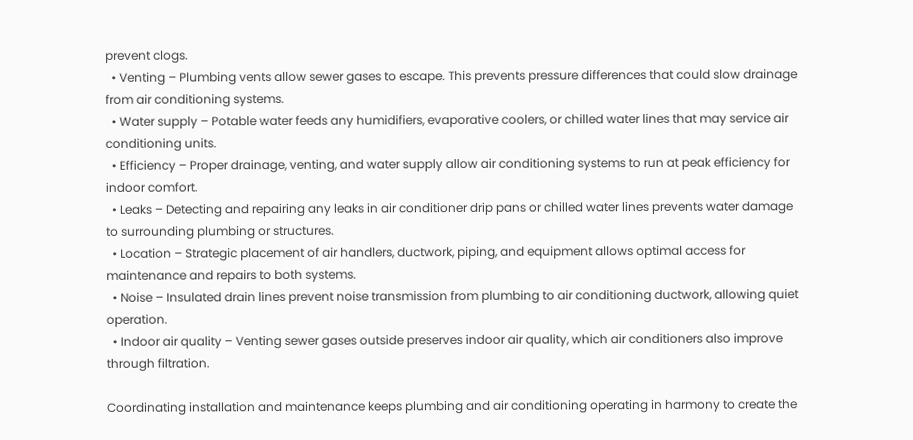prevent clogs.
  • Venting – Plumbing vents allow sewer gases to escape. This prevents pressure differences that could slow drainage from air conditioning systems.
  • Water supply – Potable water feeds any humidifiers, evaporative coolers, or chilled water lines that may service air conditioning units.
  • Efficiency – Proper drainage, venting, and water supply allow air conditioning systems to run at peak efficiency for indoor comfort.
  • Leaks – Detecting and repairing any leaks in air conditioner drip pans or chilled water lines prevents water damage to surrounding plumbing or structures.
  • Location – Strategic placement of air handlers, ductwork, piping, and equipment allows optimal access for maintenance and repairs to both systems.
  • Noise – Insulated drain lines prevent noise transmission from plumbing to air conditioning ductwork, allowing quiet operation.
  • Indoor air quality – Venting sewer gases outside preserves indoor air quality, which air conditioners also improve through filtration.

Coordinating installation and maintenance keeps plumbing and air conditioning operating in harmony to create the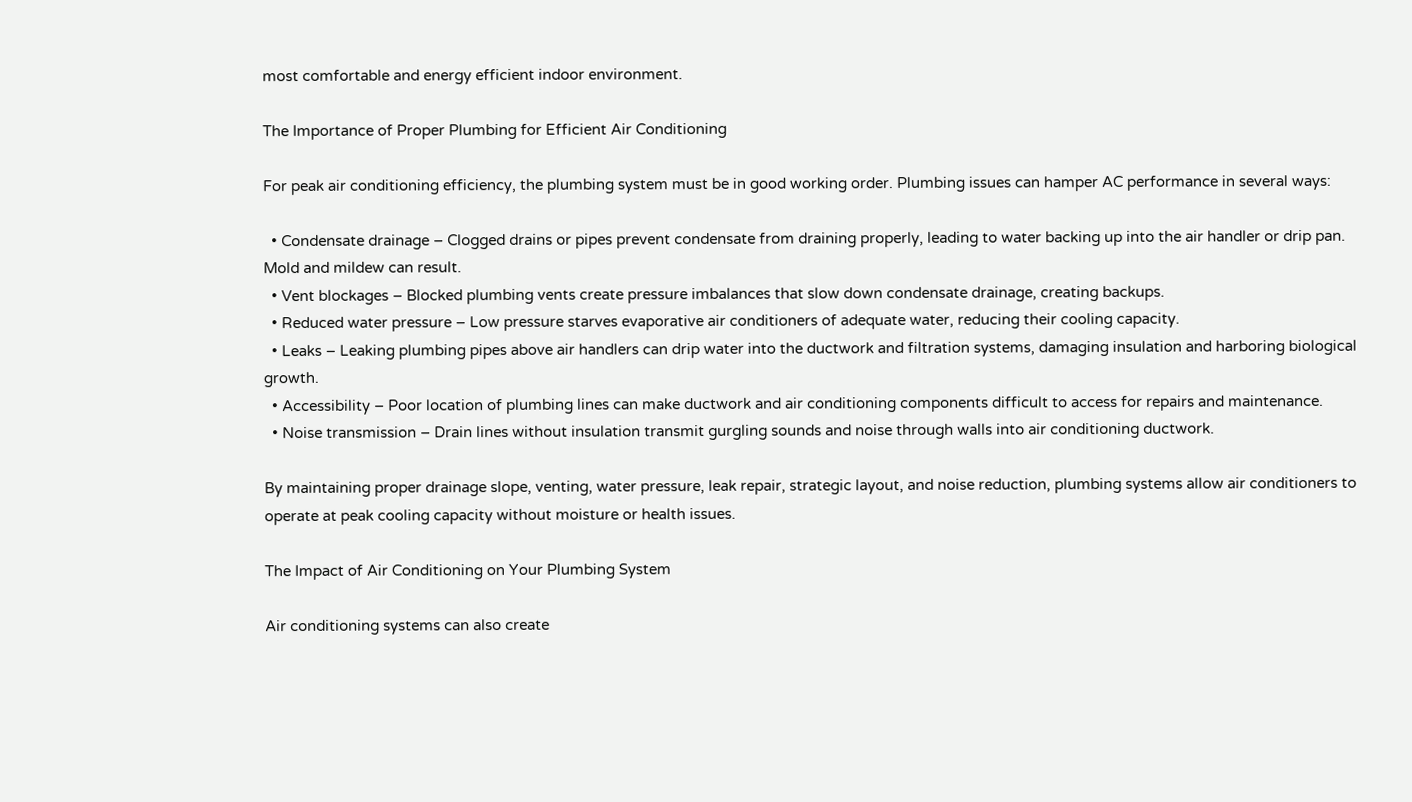most comfortable and energy efficient indoor environment.

The Importance of Proper Plumbing for Efficient Air Conditioning

For peak air conditioning efficiency, the plumbing system must be in good working order. Plumbing issues can hamper AC performance in several ways:

  • Condensate drainage – Clogged drains or pipes prevent condensate from draining properly, leading to water backing up into the air handler or drip pan. Mold and mildew can result.
  • Vent blockages – Blocked plumbing vents create pressure imbalances that slow down condensate drainage, creating backups.
  • Reduced water pressure – Low pressure starves evaporative air conditioners of adequate water, reducing their cooling capacity.
  • Leaks – Leaking plumbing pipes above air handlers can drip water into the ductwork and filtration systems, damaging insulation and harboring biological growth.
  • Accessibility – Poor location of plumbing lines can make ductwork and air conditioning components difficult to access for repairs and maintenance.
  • Noise transmission – Drain lines without insulation transmit gurgling sounds and noise through walls into air conditioning ductwork.

By maintaining proper drainage slope, venting, water pressure, leak repair, strategic layout, and noise reduction, plumbing systems allow air conditioners to operate at peak cooling capacity without moisture or health issues.

The Impact of Air Conditioning on Your Plumbing System

Air conditioning systems can also create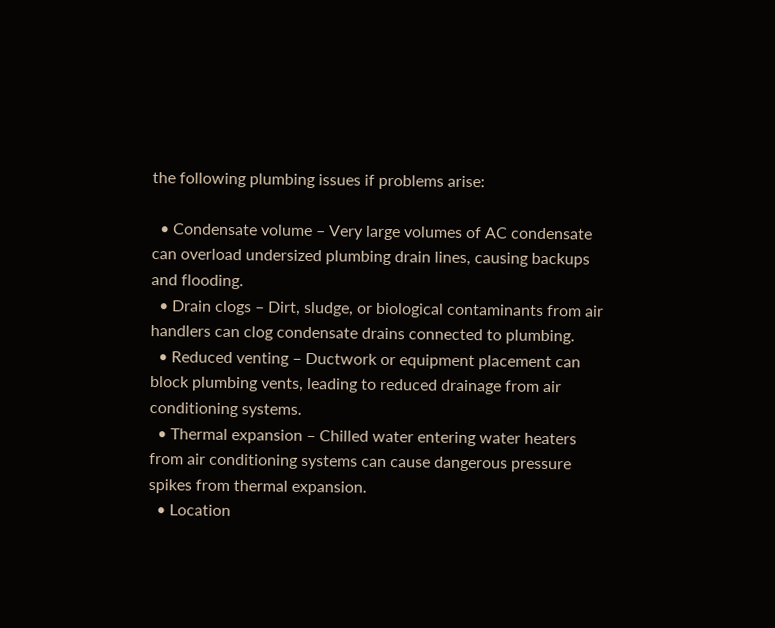the following plumbing issues if problems arise:

  • Condensate volume – Very large volumes of AC condensate can overload undersized plumbing drain lines, causing backups and flooding.
  • Drain clogs – Dirt, sludge, or biological contaminants from air handlers can clog condensate drains connected to plumbing.
  • Reduced venting – Ductwork or equipment placement can block plumbing vents, leading to reduced drainage from air conditioning systems.
  • Thermal expansion – Chilled water entering water heaters from air conditioning systems can cause dangerous pressure spikes from thermal expansion.
  • Location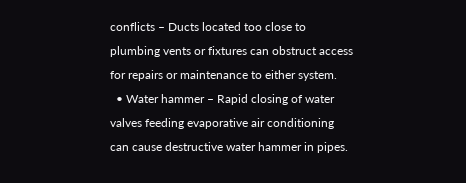conflicts – Ducts located too close to plumbing vents or fixtures can obstruct access for repairs or maintenance to either system.
  • Water hammer – Rapid closing of water valves feeding evaporative air conditioning can cause destructive water hammer in pipes.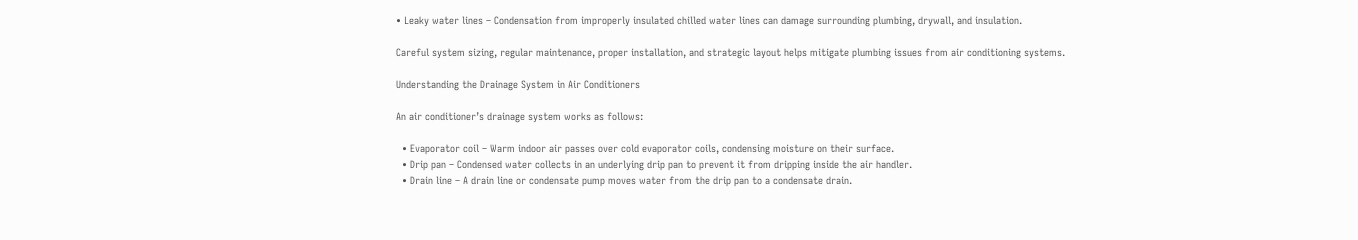• Leaky water lines – Condensation from improperly insulated chilled water lines can damage surrounding plumbing, drywall, and insulation.

Careful system sizing, regular maintenance, proper installation, and strategic layout helps mitigate plumbing issues from air conditioning systems.

Understanding the Drainage System in Air Conditioners

An air conditioner’s drainage system works as follows:

  • Evaporator coil – Warm indoor air passes over cold evaporator coils, condensing moisture on their surface.
  • Drip pan – Condensed water collects in an underlying drip pan to prevent it from dripping inside the air handler.
  • Drain line – A drain line or condensate pump moves water from the drip pan to a condensate drain.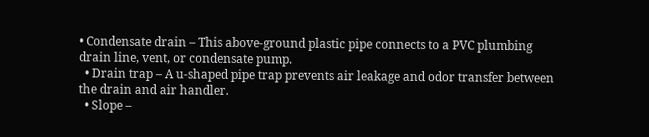• Condensate drain – This above-ground plastic pipe connects to a PVC plumbing drain line, vent, or condensate pump.
  • Drain trap – A u-shaped pipe trap prevents air leakage and odor transfer between the drain and air handler.
  • Slope –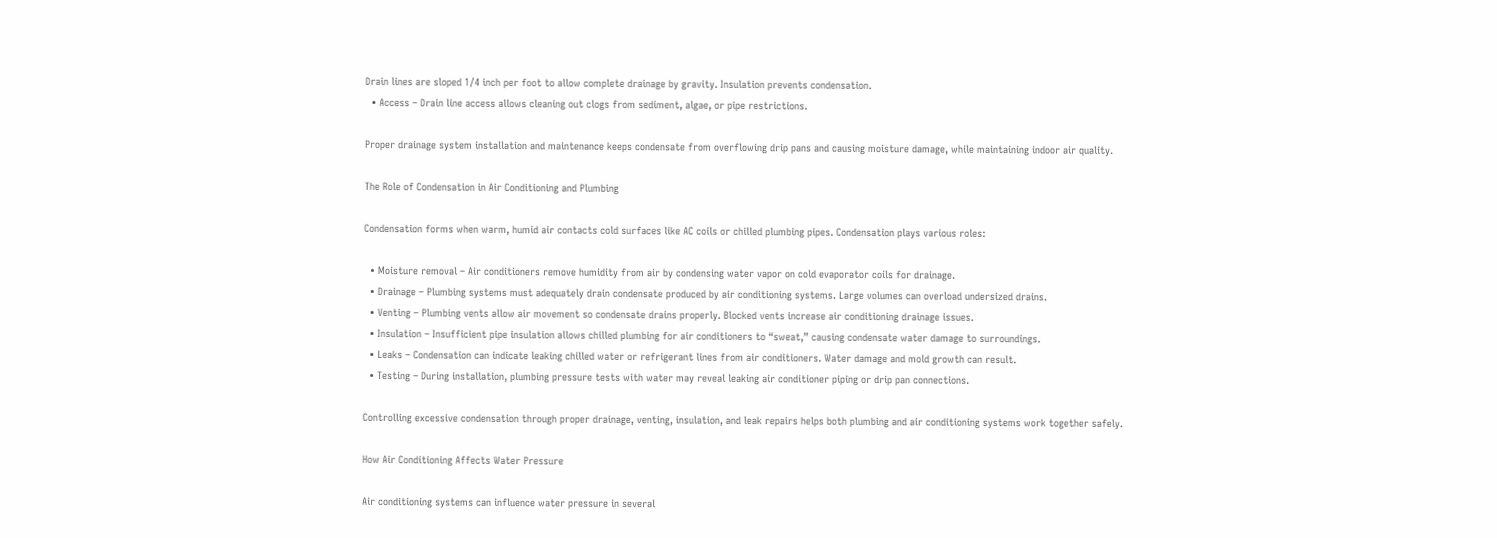Drain lines are sloped 1⁄4 inch per foot to allow complete drainage by gravity. Insulation prevents condensation.
  • Access – Drain line access allows cleaning out clogs from sediment, algae, or pipe restrictions.

Proper drainage system installation and maintenance keeps condensate from overflowing drip pans and causing moisture damage, while maintaining indoor air quality.

The Role of Condensation in Air Conditioning and Plumbing

Condensation forms when warm, humid air contacts cold surfaces like AC coils or chilled plumbing pipes. Condensation plays various roles:

  • Moisture removal – Air conditioners remove humidity from air by condensing water vapor on cold evaporator coils for drainage.
  • Drainage – Plumbing systems must adequately drain condensate produced by air conditioning systems. Large volumes can overload undersized drains.
  • Venting – Plumbing vents allow air movement so condensate drains properly. Blocked vents increase air conditioning drainage issues.
  • Insulation – Insufficient pipe insulation allows chilled plumbing for air conditioners to “sweat,” causing condensate water damage to surroundings.
  • Leaks – Condensation can indicate leaking chilled water or refrigerant lines from air conditioners. Water damage and mold growth can result.
  • Testing – During installation, plumbing pressure tests with water may reveal leaking air conditioner piping or drip pan connections.

Controlling excessive condensation through proper drainage, venting, insulation, and leak repairs helps both plumbing and air conditioning systems work together safely.

How Air Conditioning Affects Water Pressure

Air conditioning systems can influence water pressure in several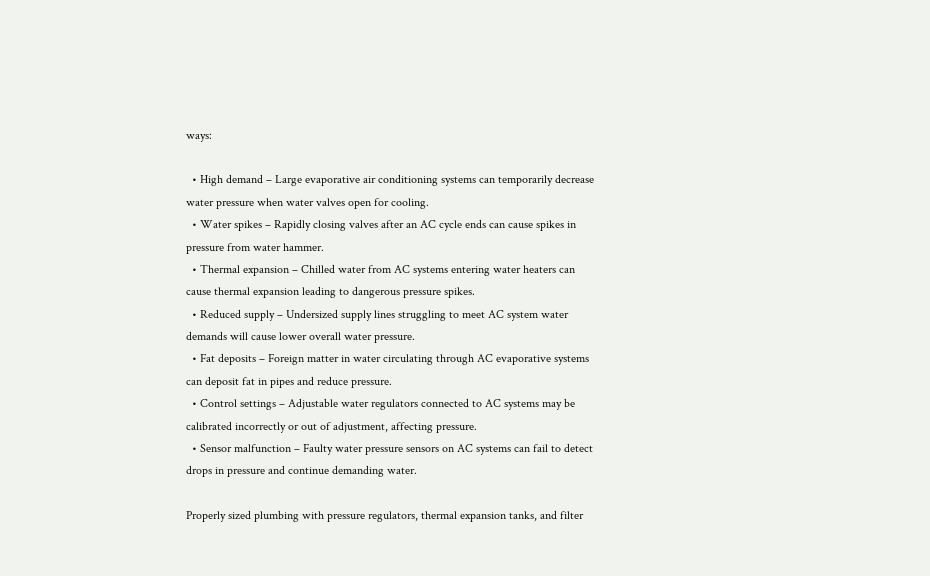ways:

  • High demand – Large evaporative air conditioning systems can temporarily decrease water pressure when water valves open for cooling.
  • Water spikes – Rapidly closing valves after an AC cycle ends can cause spikes in pressure from water hammer.
  • Thermal expansion – Chilled water from AC systems entering water heaters can cause thermal expansion leading to dangerous pressure spikes.
  • Reduced supply – Undersized supply lines struggling to meet AC system water demands will cause lower overall water pressure.
  • Fat deposits – Foreign matter in water circulating through AC evaporative systems can deposit fat in pipes and reduce pressure.
  • Control settings – Adjustable water regulators connected to AC systems may be calibrated incorrectly or out of adjustment, affecting pressure.
  • Sensor malfunction – Faulty water pressure sensors on AC systems can fail to detect drops in pressure and continue demanding water.

Properly sized plumbing with pressure regulators, thermal expansion tanks, and filter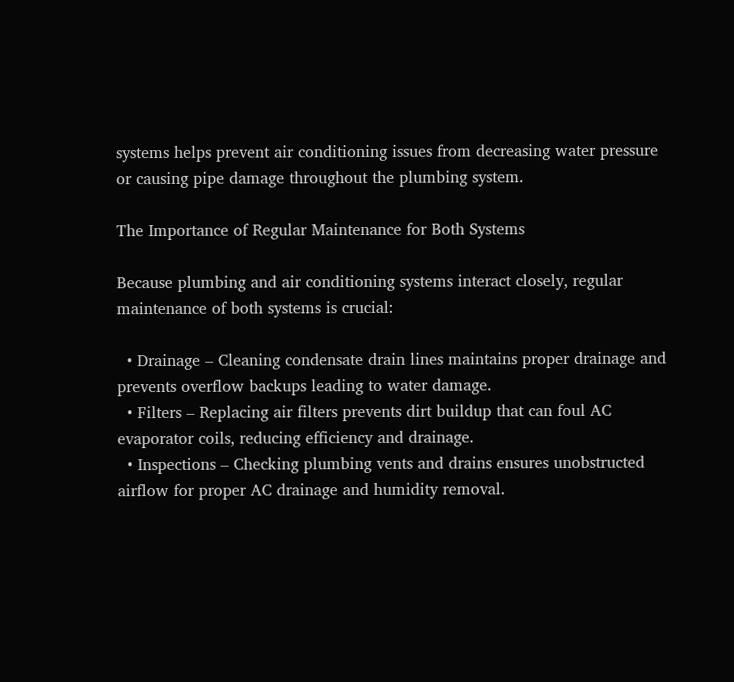systems helps prevent air conditioning issues from decreasing water pressure or causing pipe damage throughout the plumbing system.

The Importance of Regular Maintenance for Both Systems

Because plumbing and air conditioning systems interact closely, regular maintenance of both systems is crucial:

  • Drainage – Cleaning condensate drain lines maintains proper drainage and prevents overflow backups leading to water damage.
  • Filters – Replacing air filters prevents dirt buildup that can foul AC evaporator coils, reducing efficiency and drainage.
  • Inspections – Checking plumbing vents and drains ensures unobstructed airflow for proper AC drainage and humidity removal.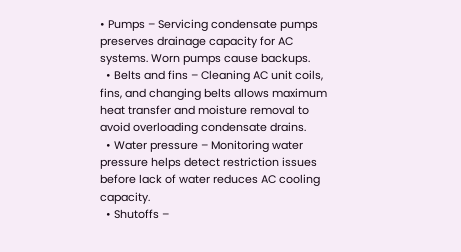• Pumps – Servicing condensate pumps preserves drainage capacity for AC systems. Worn pumps cause backups.
  • Belts and fins – Cleaning AC unit coils, fins, and changing belts allows maximum heat transfer and moisture removal to avoid overloading condensate drains.
  • Water pressure – Monitoring water pressure helps detect restriction issues before lack of water reduces AC cooling capacity.
  • Shutoffs –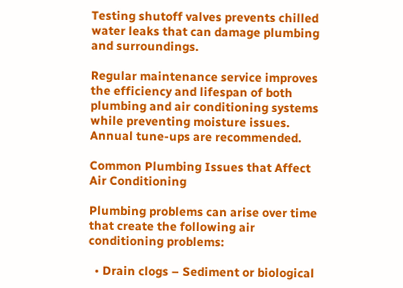Testing shutoff valves prevents chilled water leaks that can damage plumbing and surroundings.

Regular maintenance service improves the efficiency and lifespan of both plumbing and air conditioning systems while preventing moisture issues. Annual tune-ups are recommended.

Common Plumbing Issues that Affect Air Conditioning

Plumbing problems can arise over time that create the following air conditioning problems:

  • Drain clogs – Sediment or biological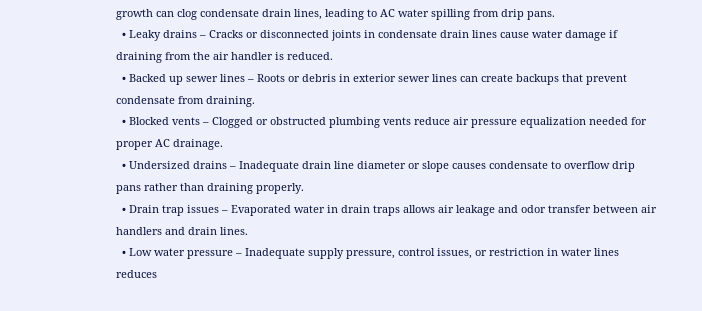growth can clog condensate drain lines, leading to AC water spilling from drip pans.
  • Leaky drains – Cracks or disconnected joints in condensate drain lines cause water damage if draining from the air handler is reduced.
  • Backed up sewer lines – Roots or debris in exterior sewer lines can create backups that prevent condensate from draining.
  • Blocked vents – Clogged or obstructed plumbing vents reduce air pressure equalization needed for proper AC drainage.
  • Undersized drains – Inadequate drain line diameter or slope causes condensate to overflow drip pans rather than draining properly.
  • Drain trap issues – Evaporated water in drain traps allows air leakage and odor transfer between air handlers and drain lines.
  • Low water pressure – Inadequate supply pressure, control issues, or restriction in water lines reduces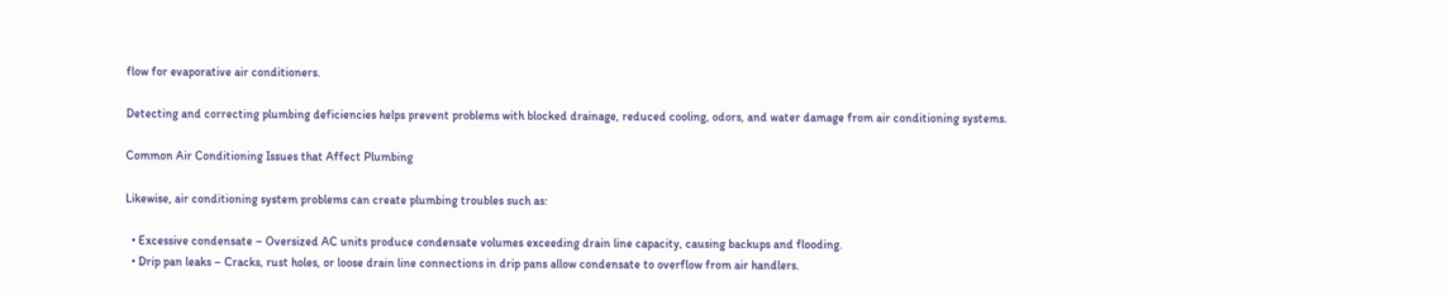flow for evaporative air conditioners.

Detecting and correcting plumbing deficiencies helps prevent problems with blocked drainage, reduced cooling, odors, and water damage from air conditioning systems.

Common Air Conditioning Issues that Affect Plumbing

Likewise, air conditioning system problems can create plumbing troubles such as:

  • Excessive condensate – Oversized AC units produce condensate volumes exceeding drain line capacity, causing backups and flooding.
  • Drip pan leaks – Cracks, rust holes, or loose drain line connections in drip pans allow condensate to overflow from air handlers.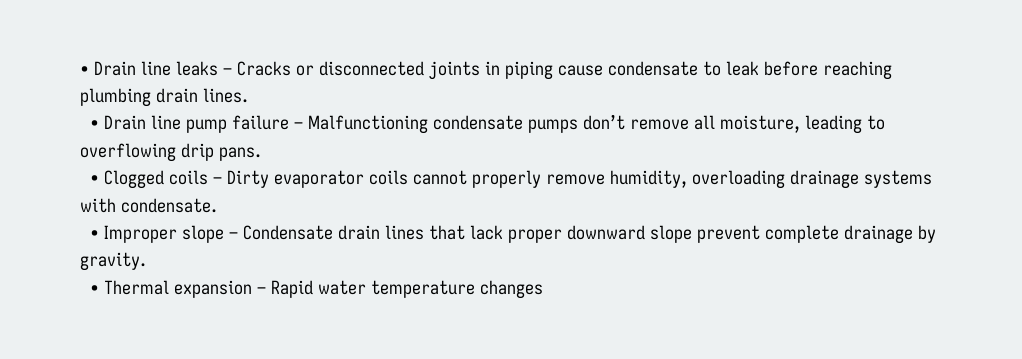• Drain line leaks – Cracks or disconnected joints in piping cause condensate to leak before reaching plumbing drain lines.
  • Drain line pump failure – Malfunctioning condensate pumps don’t remove all moisture, leading to overflowing drip pans.
  • Clogged coils – Dirty evaporator coils cannot properly remove humidity, overloading drainage systems with condensate.
  • Improper slope – Condensate drain lines that lack proper downward slope prevent complete drainage by gravity.
  • Thermal expansion – Rapid water temperature changes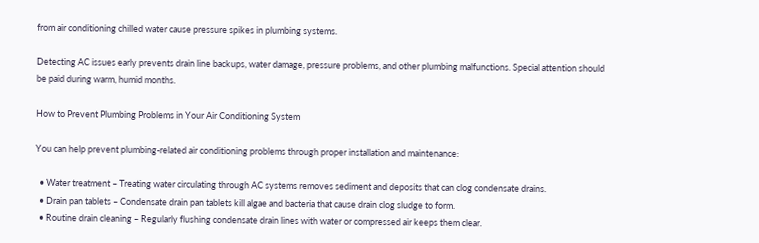from air conditioning chilled water cause pressure spikes in plumbing systems.

Detecting AC issues early prevents drain line backups, water damage, pressure problems, and other plumbing malfunctions. Special attention should be paid during warm, humid months.

How to Prevent Plumbing Problems in Your Air Conditioning System

You can help prevent plumbing-related air conditioning problems through proper installation and maintenance:

  • Water treatment – Treating water circulating through AC systems removes sediment and deposits that can clog condensate drains.
  • Drain pan tablets – Condensate drain pan tablets kill algae and bacteria that cause drain clog sludge to form.
  • Routine drain cleaning – Regularly flushing condensate drain lines with water or compressed air keeps them clear.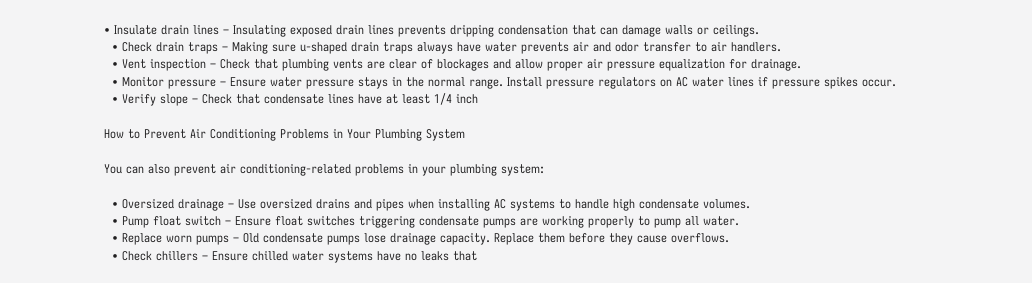• Insulate drain lines – Insulating exposed drain lines prevents dripping condensation that can damage walls or ceilings.
  • Check drain traps – Making sure u-shaped drain traps always have water prevents air and odor transfer to air handlers.
  • Vent inspection – Check that plumbing vents are clear of blockages and allow proper air pressure equalization for drainage.
  • Monitor pressure – Ensure water pressure stays in the normal range. Install pressure regulators on AC water lines if pressure spikes occur.
  • Verify slope – Check that condensate lines have at least 1/4 inch

How to Prevent Air Conditioning Problems in Your Plumbing System

You can also prevent air conditioning-related problems in your plumbing system:

  • Oversized drainage – Use oversized drains and pipes when installing AC systems to handle high condensate volumes.
  • Pump float switch – Ensure float switches triggering condensate pumps are working properly to pump all water.
  • Replace worn pumps – Old condensate pumps lose drainage capacity. Replace them before they cause overflows.
  • Check chillers – Ensure chilled water systems have no leaks that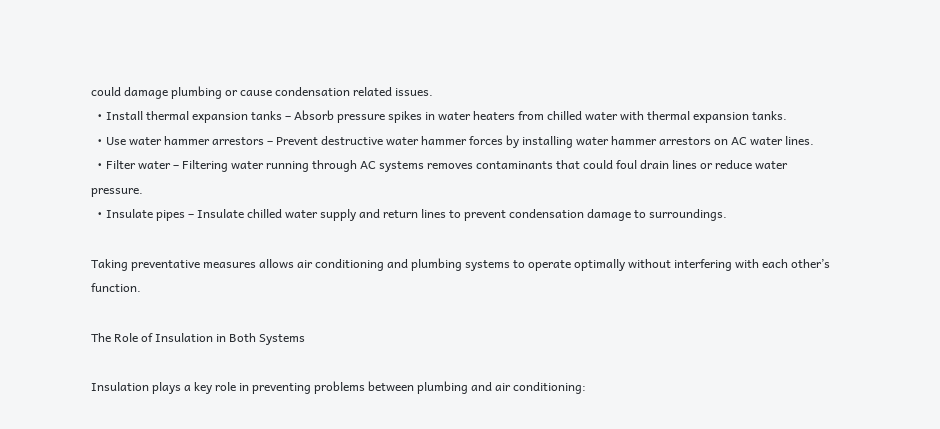could damage plumbing or cause condensation related issues.
  • Install thermal expansion tanks – Absorb pressure spikes in water heaters from chilled water with thermal expansion tanks.
  • Use water hammer arrestors – Prevent destructive water hammer forces by installing water hammer arrestors on AC water lines.
  • Filter water – Filtering water running through AC systems removes contaminants that could foul drain lines or reduce water pressure.
  • Insulate pipes – Insulate chilled water supply and return lines to prevent condensation damage to surroundings.

Taking preventative measures allows air conditioning and plumbing systems to operate optimally without interfering with each other’s function.

The Role of Insulation in Both Systems

Insulation plays a key role in preventing problems between plumbing and air conditioning: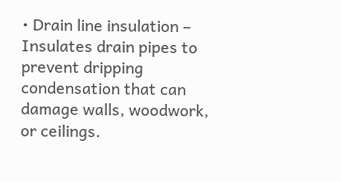• Drain line insulation – Insulates drain pipes to prevent dripping condensation that can damage walls, woodwork, or ceilings.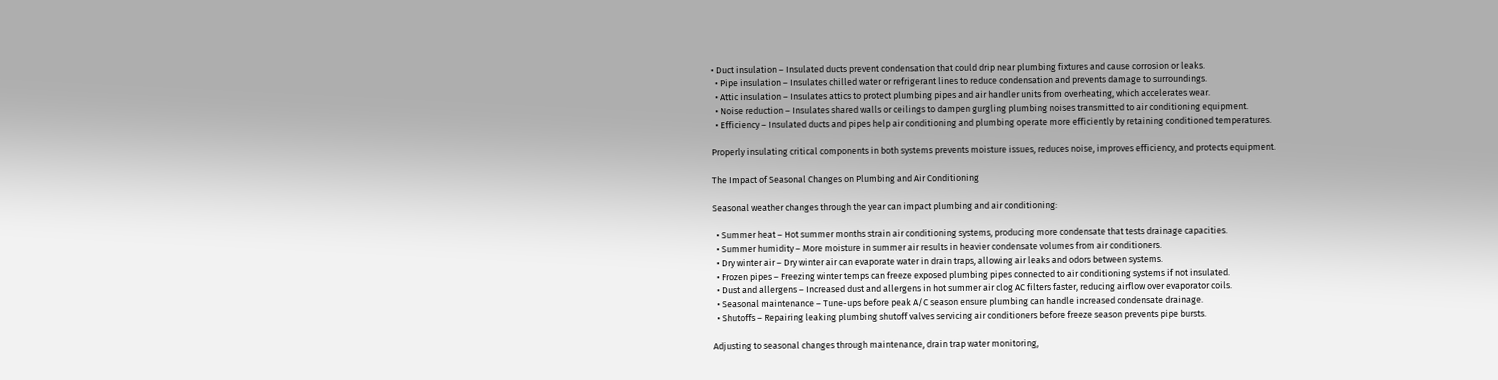• Duct insulation – Insulated ducts prevent condensation that could drip near plumbing fixtures and cause corrosion or leaks.
  • Pipe insulation – Insulates chilled water or refrigerant lines to reduce condensation and prevents damage to surroundings.
  • Attic insulation – Insulates attics to protect plumbing pipes and air handler units from overheating, which accelerates wear.
  • Noise reduction – Insulates shared walls or ceilings to dampen gurgling plumbing noises transmitted to air conditioning equipment.
  • Efficiency – Insulated ducts and pipes help air conditioning and plumbing operate more efficiently by retaining conditioned temperatures.

Properly insulating critical components in both systems prevents moisture issues, reduces noise, improves efficiency, and protects equipment.

The Impact of Seasonal Changes on Plumbing and Air Conditioning

Seasonal weather changes through the year can impact plumbing and air conditioning:

  • Summer heat – Hot summer months strain air conditioning systems, producing more condensate that tests drainage capacities.
  • Summer humidity – More moisture in summer air results in heavier condensate volumes from air conditioners.
  • Dry winter air – Dry winter air can evaporate water in drain traps, allowing air leaks and odors between systems.
  • Frozen pipes – Freezing winter temps can freeze exposed plumbing pipes connected to air conditioning systems if not insulated.
  • Dust and allergens – Increased dust and allergens in hot summer air clog AC filters faster, reducing airflow over evaporator coils.
  • Seasonal maintenance – Tune-ups before peak A/C season ensure plumbing can handle increased condensate drainage.
  • Shutoffs – Repairing leaking plumbing shutoff valves servicing air conditioners before freeze season prevents pipe bursts.

Adjusting to seasonal changes through maintenance, drain trap water monitoring,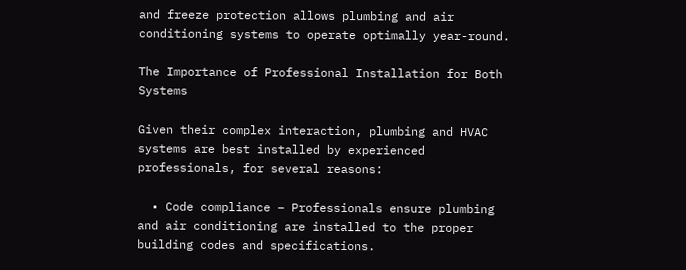and freeze protection allows plumbing and air conditioning systems to operate optimally year-round.

The Importance of Professional Installation for Both Systems

Given their complex interaction, plumbing and HVAC systems are best installed by experienced professionals, for several reasons:

  • Code compliance – Professionals ensure plumbing and air conditioning are installed to the proper building codes and specifications.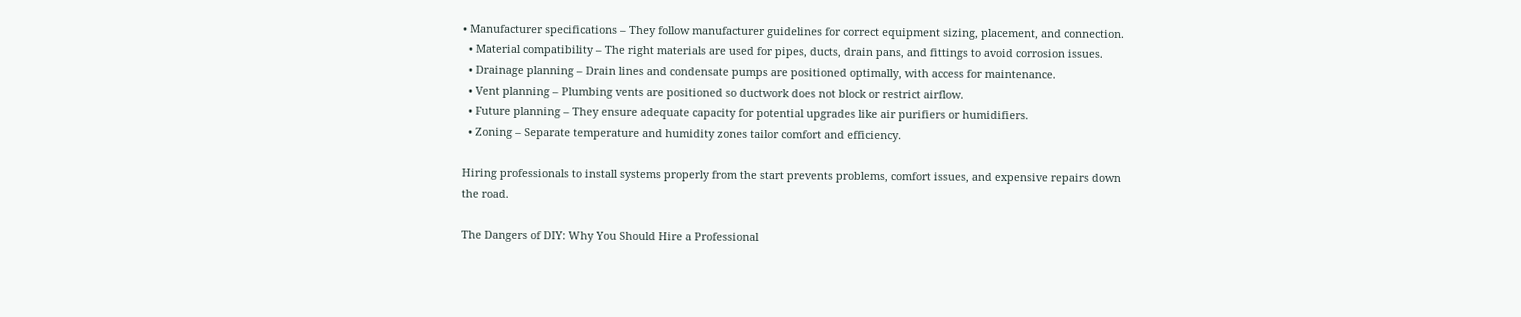• Manufacturer specifications – They follow manufacturer guidelines for correct equipment sizing, placement, and connection.
  • Material compatibility – The right materials are used for pipes, ducts, drain pans, and fittings to avoid corrosion issues.
  • Drainage planning – Drain lines and condensate pumps are positioned optimally, with access for maintenance.
  • Vent planning – Plumbing vents are positioned so ductwork does not block or restrict airflow.
  • Future planning – They ensure adequate capacity for potential upgrades like air purifiers or humidifiers.
  • Zoning – Separate temperature and humidity zones tailor comfort and efficiency.

Hiring professionals to install systems properly from the start prevents problems, comfort issues, and expensive repairs down the road.

The Dangers of DIY: Why You Should Hire a Professional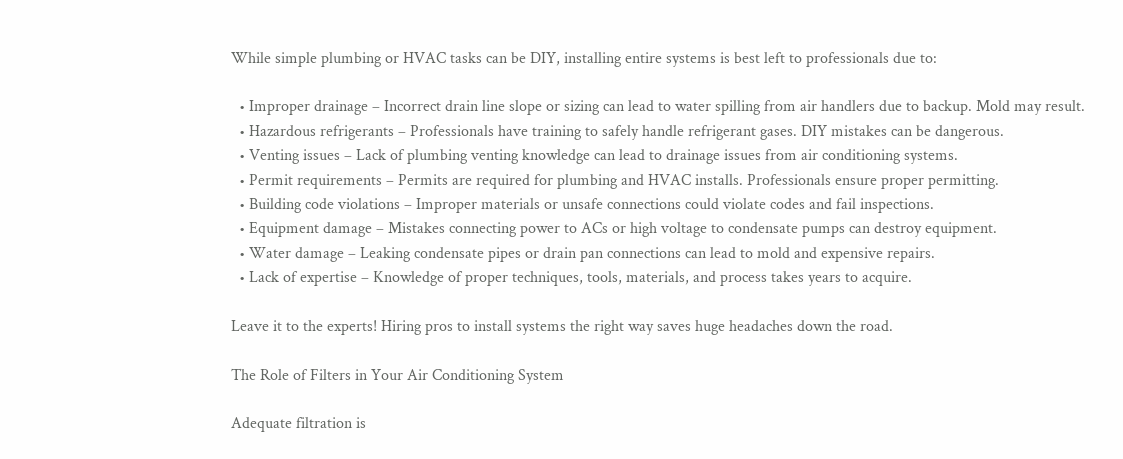While simple plumbing or HVAC tasks can be DIY, installing entire systems is best left to professionals due to:

  • Improper drainage – Incorrect drain line slope or sizing can lead to water spilling from air handlers due to backup. Mold may result.
  • Hazardous refrigerants – Professionals have training to safely handle refrigerant gases. DIY mistakes can be dangerous.
  • Venting issues – Lack of plumbing venting knowledge can lead to drainage issues from air conditioning systems.
  • Permit requirements – Permits are required for plumbing and HVAC installs. Professionals ensure proper permitting.
  • Building code violations – Improper materials or unsafe connections could violate codes and fail inspections.
  • Equipment damage – Mistakes connecting power to ACs or high voltage to condensate pumps can destroy equipment.
  • Water damage – Leaking condensate pipes or drain pan connections can lead to mold and expensive repairs.
  • Lack of expertise – Knowledge of proper techniques, tools, materials, and process takes years to acquire.

Leave it to the experts! Hiring pros to install systems the right way saves huge headaches down the road.

The Role of Filters in Your Air Conditioning System

Adequate filtration is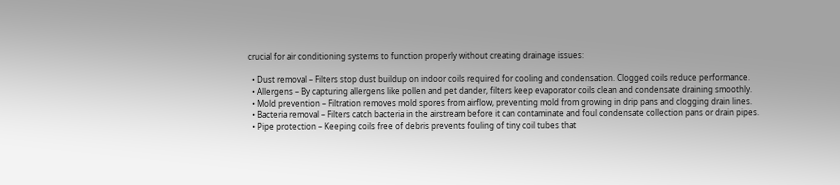crucial for air conditioning systems to function properly without creating drainage issues:

  • Dust removal – Filters stop dust buildup on indoor coils required for cooling and condensation. Clogged coils reduce performance.
  • Allergens – By capturing allergens like pollen and pet dander, filters keep evaporator coils clean and condensate draining smoothly.
  • Mold prevention – Filtration removes mold spores from airflow, preventing mold from growing in drip pans and clogging drain lines.
  • Bacteria removal – Filters catch bacteria in the airstream before it can contaminate and foul condensate collection pans or drain pipes.
  • Pipe protection – Keeping coils free of debris prevents fouling of tiny coil tubes that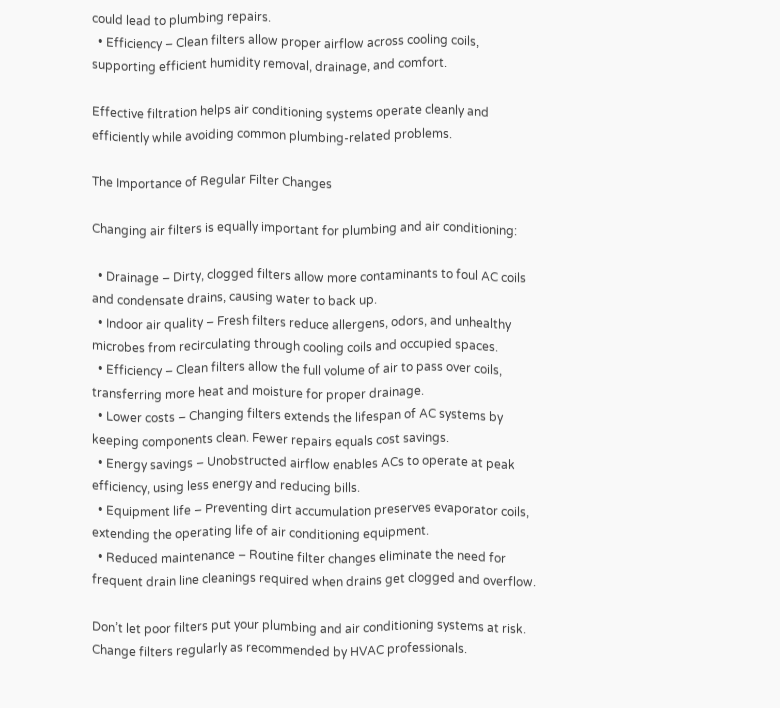could lead to plumbing repairs.
  • Efficiency – Clean filters allow proper airflow across cooling coils, supporting efficient humidity removal, drainage, and comfort.

Effective filtration helps air conditioning systems operate cleanly and efficiently while avoiding common plumbing-related problems.

The Importance of Regular Filter Changes

Changing air filters is equally important for plumbing and air conditioning:

  • Drainage – Dirty, clogged filters allow more contaminants to foul AC coils and condensate drains, causing water to back up.
  • Indoor air quality – Fresh filters reduce allergens, odors, and unhealthy microbes from recirculating through cooling coils and occupied spaces.
  • Efficiency – Clean filters allow the full volume of air to pass over coils, transferring more heat and moisture for proper drainage.
  • Lower costs – Changing filters extends the lifespan of AC systems by keeping components clean. Fewer repairs equals cost savings.
  • Energy savings – Unobstructed airflow enables ACs to operate at peak efficiency, using less energy and reducing bills.
  • Equipment life – Preventing dirt accumulation preserves evaporator coils, extending the operating life of air conditioning equipment.
  • Reduced maintenance – Routine filter changes eliminate the need for frequent drain line cleanings required when drains get clogged and overflow.

Don’t let poor filters put your plumbing and air conditioning systems at risk. Change filters regularly as recommended by HVAC professionals.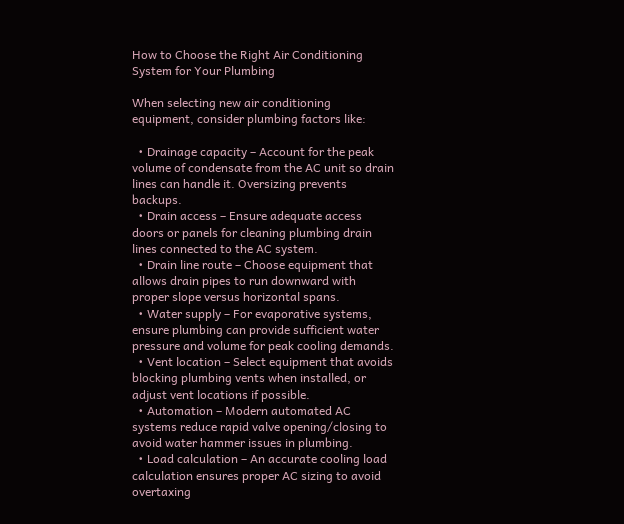How to Choose the Right Air Conditioning System for Your Plumbing

When selecting new air conditioning equipment, consider plumbing factors like:

  • Drainage capacity – Account for the peak volume of condensate from the AC unit so drain lines can handle it. Oversizing prevents backups.
  • Drain access – Ensure adequate access doors or panels for cleaning plumbing drain lines connected to the AC system.
  • Drain line route – Choose equipment that allows drain pipes to run downward with proper slope versus horizontal spans.
  • Water supply – For evaporative systems, ensure plumbing can provide sufficient water pressure and volume for peak cooling demands.
  • Vent location – Select equipment that avoids blocking plumbing vents when installed, or adjust vent locations if possible.
  • Automation – Modern automated AC systems reduce rapid valve opening/closing to avoid water hammer issues in plumbing.
  • Load calculation – An accurate cooling load calculation ensures proper AC sizing to avoid overtaxing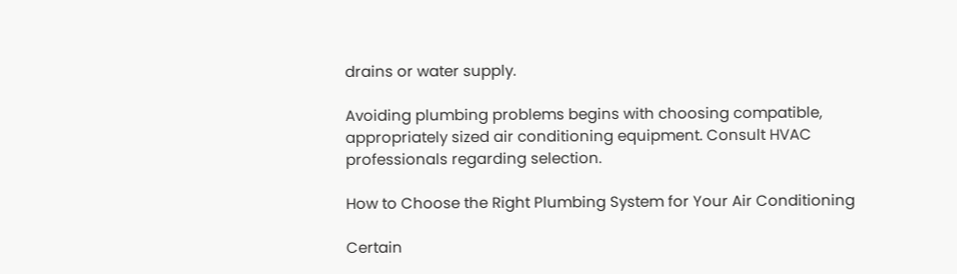drains or water supply.

Avoiding plumbing problems begins with choosing compatible, appropriately sized air conditioning equipment. Consult HVAC professionals regarding selection.

How to Choose the Right Plumbing System for Your Air Conditioning

Certain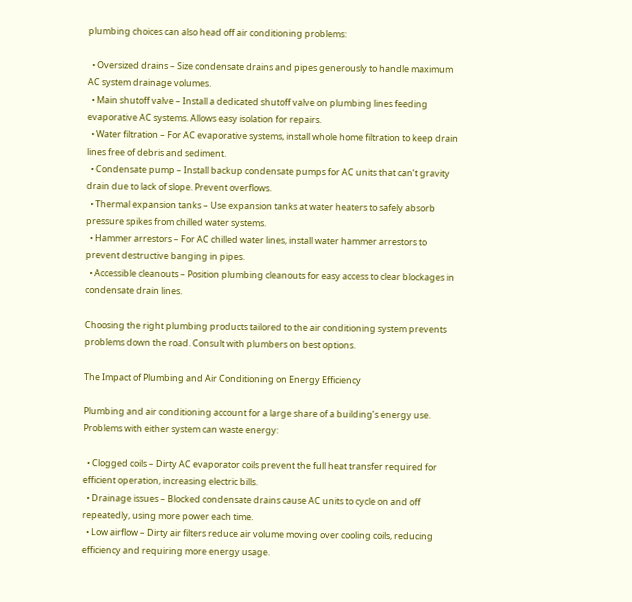plumbing choices can also head off air conditioning problems:

  • Oversized drains – Size condensate drains and pipes generously to handle maximum AC system drainage volumes.
  • Main shutoff valve – Install a dedicated shutoff valve on plumbing lines feeding evaporative AC systems. Allows easy isolation for repairs.
  • Water filtration – For AC evaporative systems, install whole home filtration to keep drain lines free of debris and sediment.
  • Condensate pump – Install backup condensate pumps for AC units that can’t gravity drain due to lack of slope. Prevent overflows.
  • Thermal expansion tanks – Use expansion tanks at water heaters to safely absorb pressure spikes from chilled water systems.
  • Hammer arrestors – For AC chilled water lines, install water hammer arrestors to prevent destructive banging in pipes.
  • Accessible cleanouts – Position plumbing cleanouts for easy access to clear blockages in condensate drain lines.

Choosing the right plumbing products tailored to the air conditioning system prevents problems down the road. Consult with plumbers on best options.

The Impact of Plumbing and Air Conditioning on Energy Efficiency

Plumbing and air conditioning account for a large share of a building’s energy use. Problems with either system can waste energy:

  • Clogged coils – Dirty AC evaporator coils prevent the full heat transfer required for efficient operation, increasing electric bills.
  • Drainage issues – Blocked condensate drains cause AC units to cycle on and off repeatedly, using more power each time.
  • Low airflow – Dirty air filters reduce air volume moving over cooling coils, reducing efficiency and requiring more energy usage.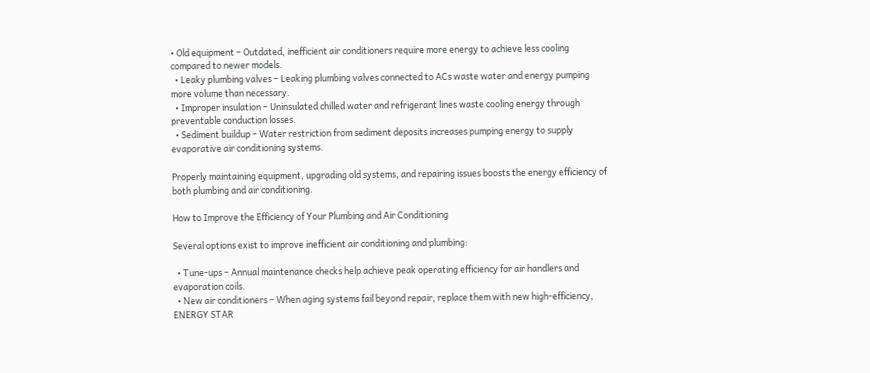• Old equipment – Outdated, inefficient air conditioners require more energy to achieve less cooling compared to newer models.
  • Leaky plumbing valves – Leaking plumbing valves connected to ACs waste water and energy pumping more volume than necessary.
  • Improper insulation – Uninsulated chilled water and refrigerant lines waste cooling energy through preventable conduction losses.
  • Sediment buildup – Water restriction from sediment deposits increases pumping energy to supply evaporative air conditioning systems.

Properly maintaining equipment, upgrading old systems, and repairing issues boosts the energy efficiency of both plumbing and air conditioning.

How to Improve the Efficiency of Your Plumbing and Air Conditioning

Several options exist to improve inefficient air conditioning and plumbing:

  • Tune-ups – Annual maintenance checks help achieve peak operating efficiency for air handlers and evaporation coils.
  • New air conditioners – When aging systems fail beyond repair, replace them with new high-efficiency, ENERGY STAR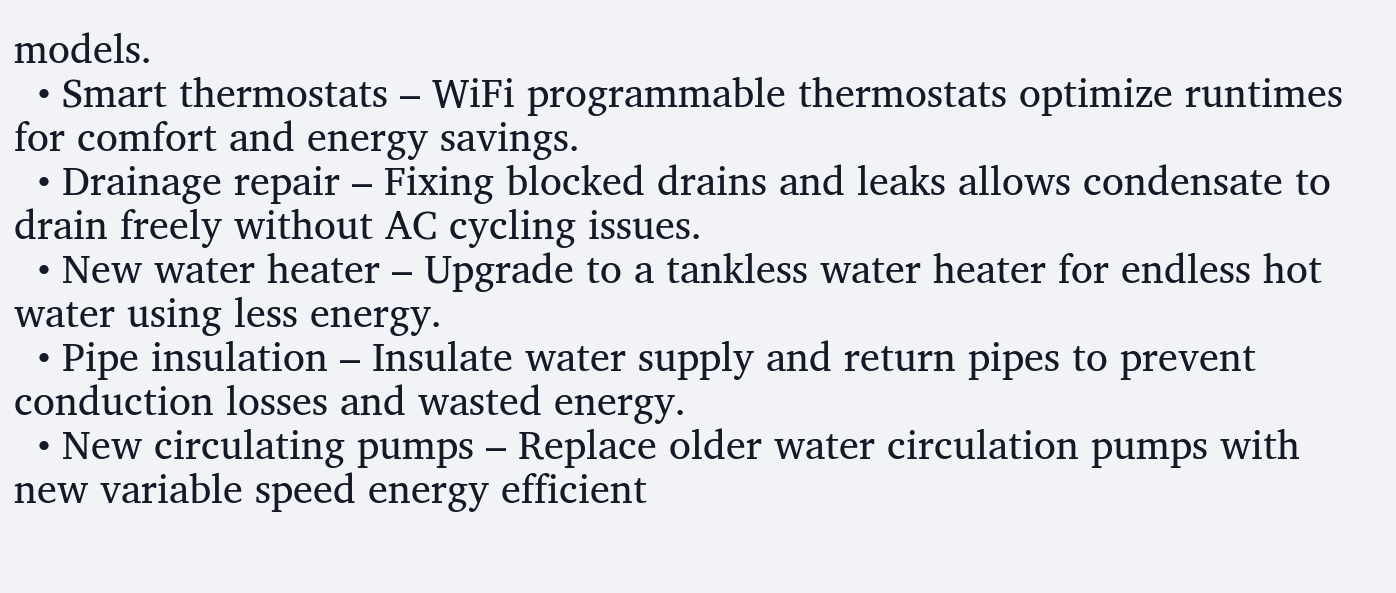models.
  • Smart thermostats – WiFi programmable thermostats optimize runtimes for comfort and energy savings.
  • Drainage repair – Fixing blocked drains and leaks allows condensate to drain freely without AC cycling issues.
  • New water heater – Upgrade to a tankless water heater for endless hot water using less energy.
  • Pipe insulation – Insulate water supply and return pipes to prevent conduction losses and wasted energy.
  • New circulating pumps – Replace older water circulation pumps with new variable speed energy efficient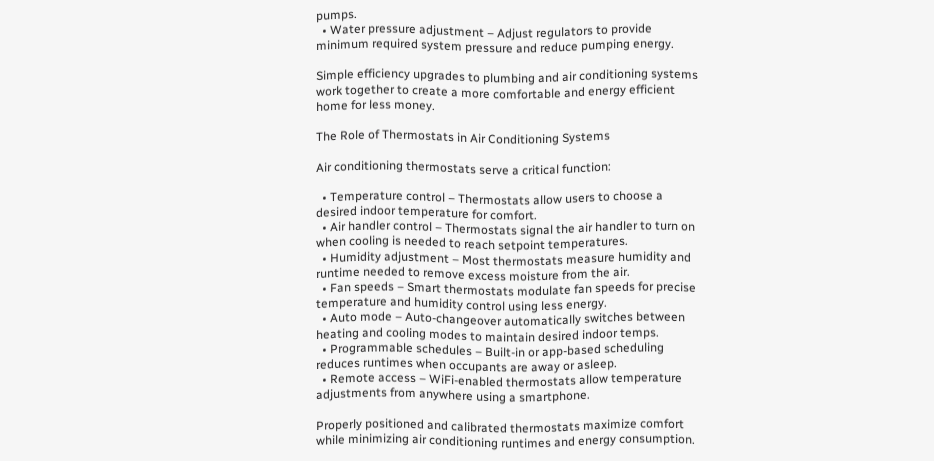pumps.
  • Water pressure adjustment – Adjust regulators to provide minimum required system pressure and reduce pumping energy.

Simple efficiency upgrades to plumbing and air conditioning systems work together to create a more comfortable and energy efficient home for less money.

The Role of Thermostats in Air Conditioning Systems

Air conditioning thermostats serve a critical function:

  • Temperature control – Thermostats allow users to choose a desired indoor temperature for comfort.
  • Air handler control – Thermostats signal the air handler to turn on when cooling is needed to reach setpoint temperatures.
  • Humidity adjustment – Most thermostats measure humidity and runtime needed to remove excess moisture from the air.
  • Fan speeds – Smart thermostats modulate fan speeds for precise temperature and humidity control using less energy.
  • Auto mode – Auto-changeover automatically switches between heating and cooling modes to maintain desired indoor temps.
  • Programmable schedules – Built-in or app-based scheduling reduces runtimes when occupants are away or asleep.
  • Remote access – WiFi-enabled thermostats allow temperature adjustments from anywhere using a smartphone.

Properly positioned and calibrated thermostats maximize comfort while minimizing air conditioning runtimes and energy consumption.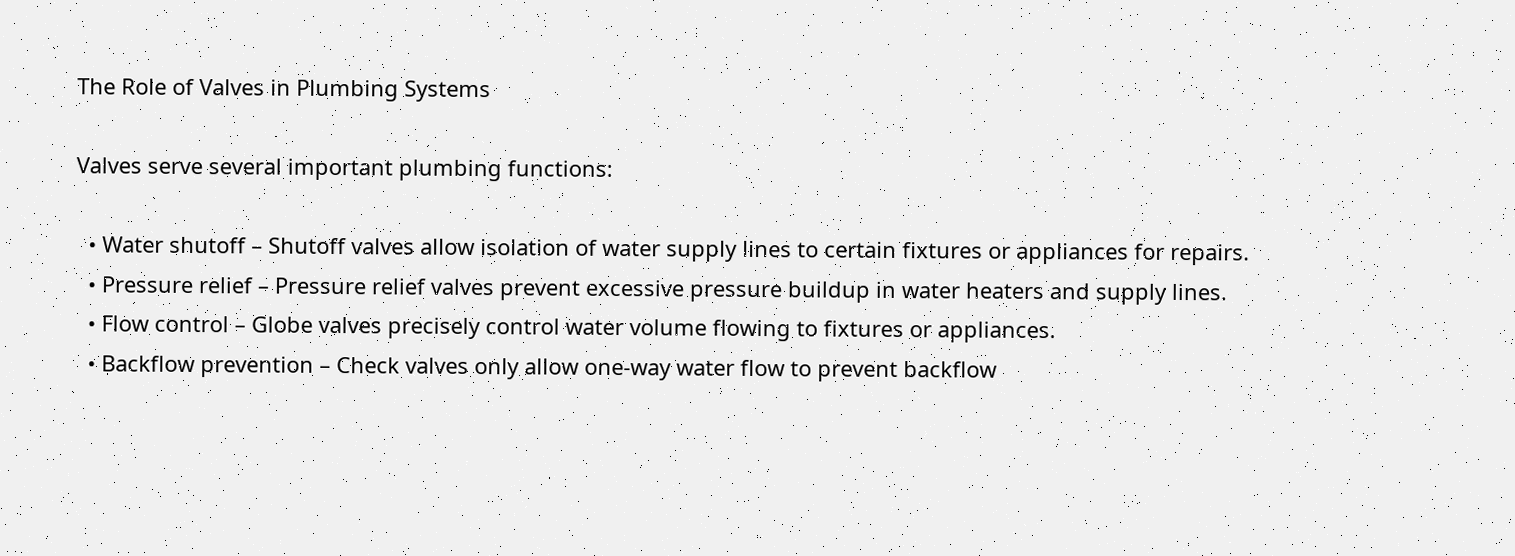The Role of Valves in Plumbing Systems

Valves serve several important plumbing functions:

  • Water shutoff – Shutoff valves allow isolation of water supply lines to certain fixtures or appliances for repairs.
  • Pressure relief – Pressure relief valves prevent excessive pressure buildup in water heaters and supply lines.
  • Flow control – Globe valves precisely control water volume flowing to fixtures or appliances.
  • Backflow prevention – Check valves only allow one-way water flow to prevent backflow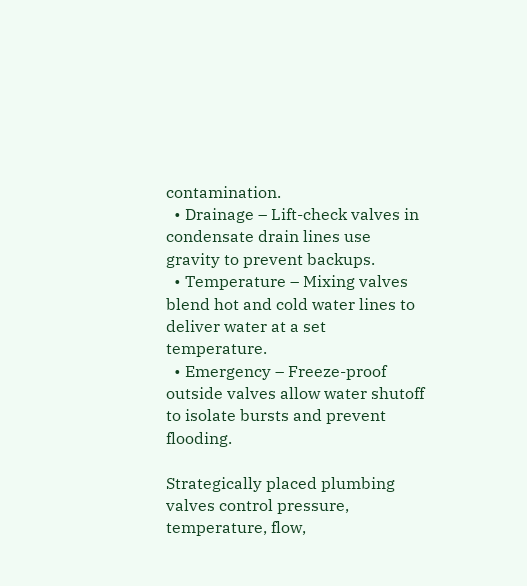contamination.
  • Drainage – Lift-check valves in condensate drain lines use gravity to prevent backups.
  • Temperature – Mixing valves blend hot and cold water lines to deliver water at a set temperature.
  • Emergency – Freeze-proof outside valves allow water shutoff to isolate bursts and prevent flooding.

Strategically placed plumbing valves control pressure, temperature, flow,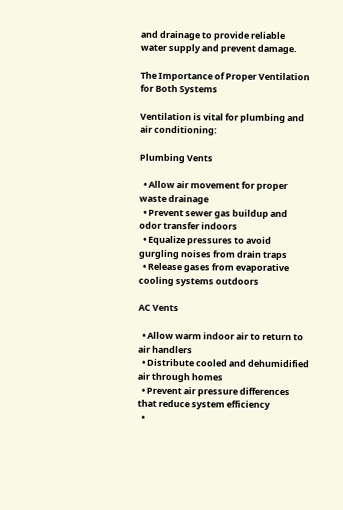and drainage to provide reliable water supply and prevent damage.

The Importance of Proper Ventilation for Both Systems

Ventilation is vital for plumbing and air conditioning:

Plumbing Vents

  • Allow air movement for proper waste drainage
  • Prevent sewer gas buildup and odor transfer indoors
  • Equalize pressures to avoid gurgling noises from drain traps
  • Release gases from evaporative cooling systems outdoors

AC Vents

  • Allow warm indoor air to return to air handlers
  • Distribute cooled and dehumidified air through homes
  • Prevent air pressure differences that reduce system efficiency
  •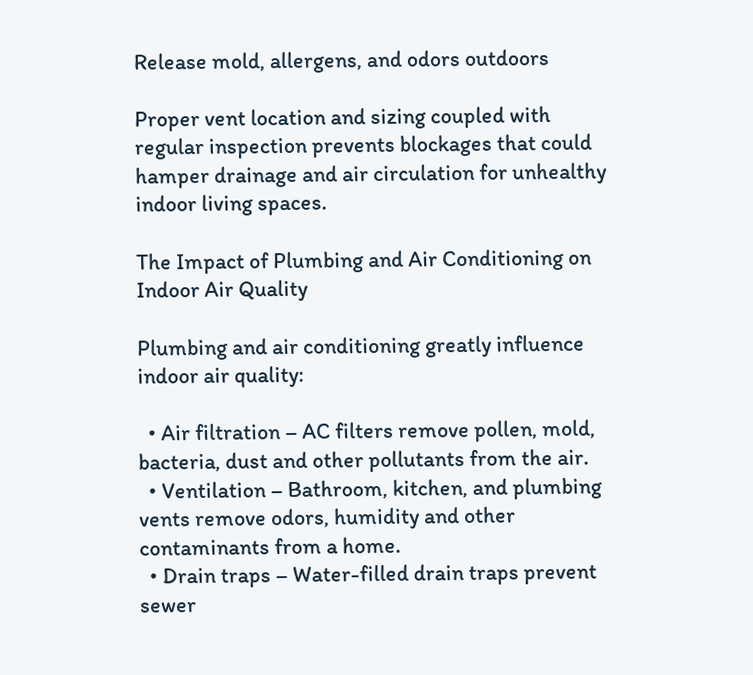Release mold, allergens, and odors outdoors

Proper vent location and sizing coupled with regular inspection prevents blockages that could hamper drainage and air circulation for unhealthy indoor living spaces.

The Impact of Plumbing and Air Conditioning on Indoor Air Quality

Plumbing and air conditioning greatly influence indoor air quality:

  • Air filtration – AC filters remove pollen, mold, bacteria, dust and other pollutants from the air.
  • Ventilation – Bathroom, kitchen, and plumbing vents remove odors, humidity and other contaminants from a home.
  • Drain traps – Water-filled drain traps prevent sewer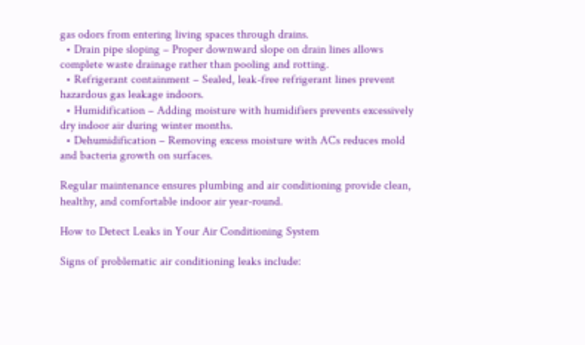gas odors from entering living spaces through drains.
  • Drain pipe sloping – Proper downward slope on drain lines allows complete waste drainage rather than pooling and rotting.
  • Refrigerant containment – Sealed, leak-free refrigerant lines prevent hazardous gas leakage indoors.
  • Humidification – Adding moisture with humidifiers prevents excessively dry indoor air during winter months.
  • Dehumidification – Removing excess moisture with ACs reduces mold and bacteria growth on surfaces.

Regular maintenance ensures plumbing and air conditioning provide clean, healthy, and comfortable indoor air year-round.

How to Detect Leaks in Your Air Conditioning System

Signs of problematic air conditioning leaks include: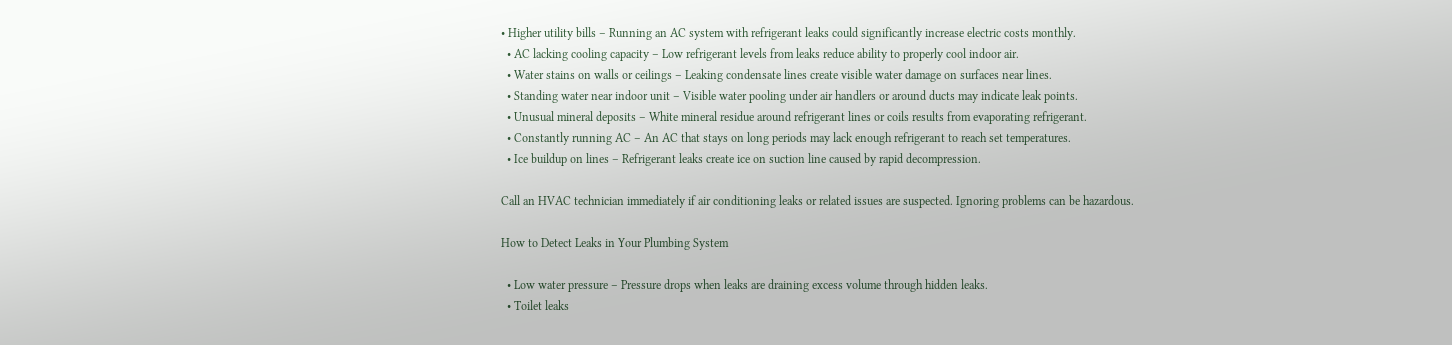• Higher utility bills – Running an AC system with refrigerant leaks could significantly increase electric costs monthly.
  • AC lacking cooling capacity – Low refrigerant levels from leaks reduce ability to properly cool indoor air.
  • Water stains on walls or ceilings – Leaking condensate lines create visible water damage on surfaces near lines.
  • Standing water near indoor unit – Visible water pooling under air handlers or around ducts may indicate leak points.
  • Unusual mineral deposits – White mineral residue around refrigerant lines or coils results from evaporating refrigerant.
  • Constantly running AC – An AC that stays on long periods may lack enough refrigerant to reach set temperatures.
  • Ice buildup on lines – Refrigerant leaks create ice on suction line caused by rapid decompression.

Call an HVAC technician immediately if air conditioning leaks or related issues are suspected. Ignoring problems can be hazardous.

How to Detect Leaks in Your Plumbing System

  • Low water pressure – Pressure drops when leaks are draining excess volume through hidden leaks.
  • Toilet leaks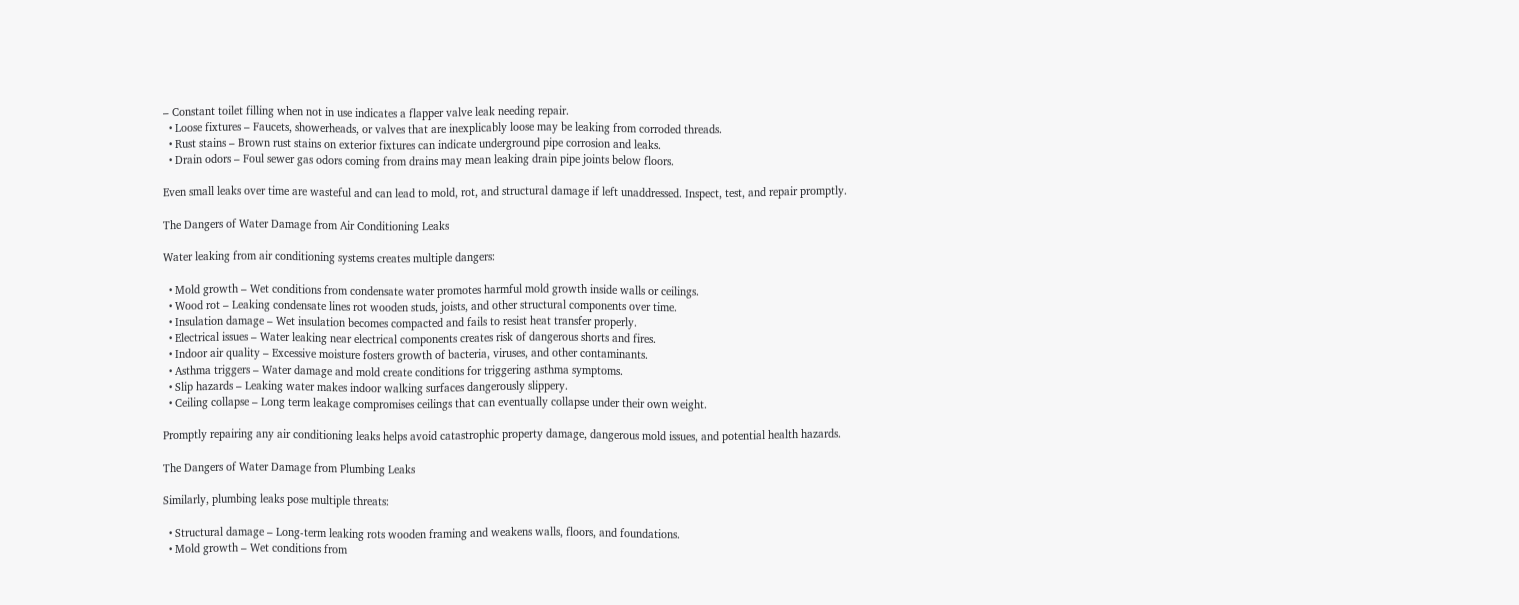– Constant toilet filling when not in use indicates a flapper valve leak needing repair.
  • Loose fixtures – Faucets, showerheads, or valves that are inexplicably loose may be leaking from corroded threads.
  • Rust stains – Brown rust stains on exterior fixtures can indicate underground pipe corrosion and leaks.
  • Drain odors – Foul sewer gas odors coming from drains may mean leaking drain pipe joints below floors.

Even small leaks over time are wasteful and can lead to mold, rot, and structural damage if left unaddressed. Inspect, test, and repair promptly.

The Dangers of Water Damage from Air Conditioning Leaks

Water leaking from air conditioning systems creates multiple dangers:

  • Mold growth – Wet conditions from condensate water promotes harmful mold growth inside walls or ceilings.
  • Wood rot – Leaking condensate lines rot wooden studs, joists, and other structural components over time.
  • Insulation damage – Wet insulation becomes compacted and fails to resist heat transfer properly.
  • Electrical issues – Water leaking near electrical components creates risk of dangerous shorts and fires.
  • Indoor air quality – Excessive moisture fosters growth of bacteria, viruses, and other contaminants.
  • Asthma triggers – Water damage and mold create conditions for triggering asthma symptoms.
  • Slip hazards – Leaking water makes indoor walking surfaces dangerously slippery.
  • Ceiling collapse – Long term leakage compromises ceilings that can eventually collapse under their own weight.

Promptly repairing any air conditioning leaks helps avoid catastrophic property damage, dangerous mold issues, and potential health hazards.

The Dangers of Water Damage from Plumbing Leaks

Similarly, plumbing leaks pose multiple threats:

  • Structural damage – Long-term leaking rots wooden framing and weakens walls, floors, and foundations.
  • Mold growth – Wet conditions from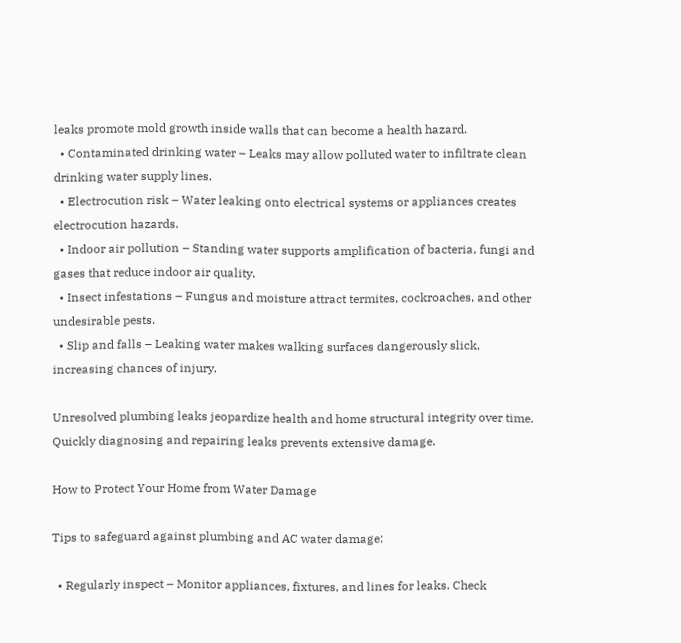leaks promote mold growth inside walls that can become a health hazard.
  • Contaminated drinking water – Leaks may allow polluted water to infiltrate clean drinking water supply lines.
  • Electrocution risk – Water leaking onto electrical systems or appliances creates electrocution hazards.
  • Indoor air pollution – Standing water supports amplification of bacteria, fungi and gases that reduce indoor air quality.
  • Insect infestations – Fungus and moisture attract termites, cockroaches, and other undesirable pests.
  • Slip and falls – Leaking water makes walking surfaces dangerously slick, increasing chances of injury.

Unresolved plumbing leaks jeopardize health and home structural integrity over time. Quickly diagnosing and repairing leaks prevents extensive damage.

How to Protect Your Home from Water Damage

Tips to safeguard against plumbing and AC water damage:

  • Regularly inspect – Monitor appliances, fixtures, and lines for leaks. Check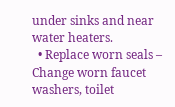under sinks and near water heaters.
  • Replace worn seals – Change worn faucet washers, toilet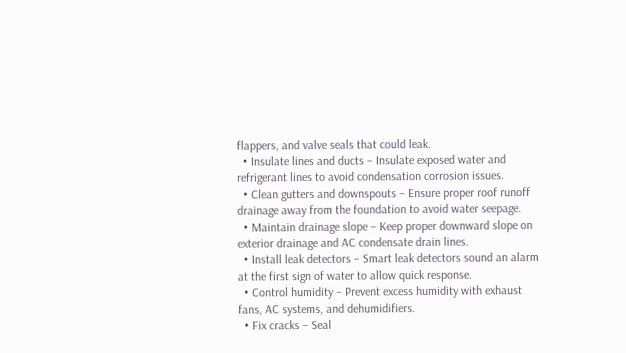flappers, and valve seals that could leak.
  • Insulate lines and ducts – Insulate exposed water and refrigerant lines to avoid condensation corrosion issues.
  • Clean gutters and downspouts – Ensure proper roof runoff drainage away from the foundation to avoid water seepage.
  • Maintain drainage slope – Keep proper downward slope on exterior drainage and AC condensate drain lines.
  • Install leak detectors – Smart leak detectors sound an alarm at the first sign of water to allow quick response.
  • Control humidity – Prevent excess humidity with exhaust fans, AC systems, and dehumidifiers.
  • Fix cracks – Seal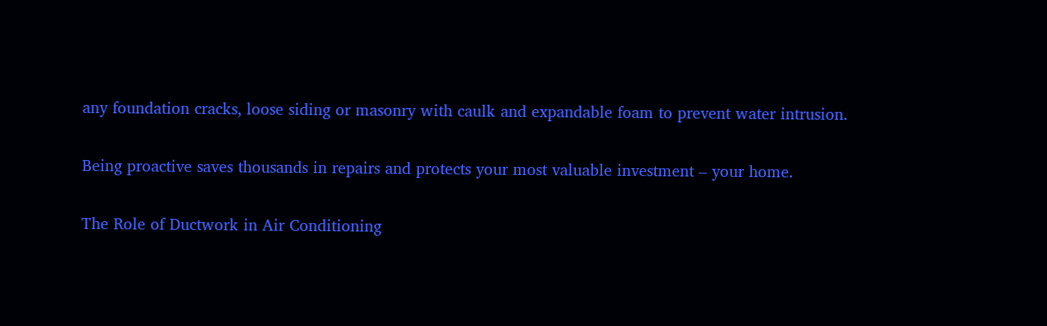any foundation cracks, loose siding or masonry with caulk and expandable foam to prevent water intrusion.

Being proactive saves thousands in repairs and protects your most valuable investment – your home.

The Role of Ductwork in Air Conditioning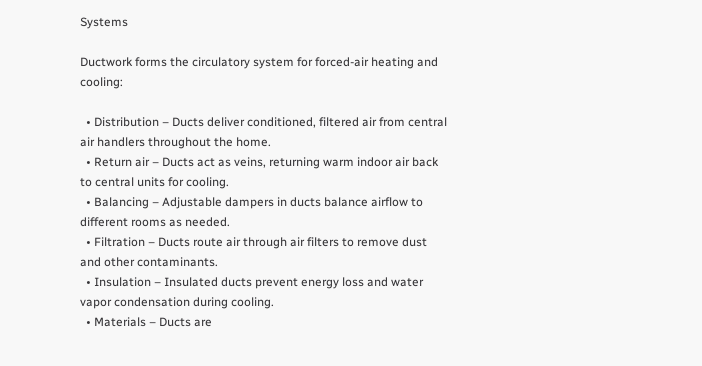Systems

Ductwork forms the circulatory system for forced-air heating and cooling:

  • Distribution – Ducts deliver conditioned, filtered air from central air handlers throughout the home.
  • Return air – Ducts act as veins, returning warm indoor air back to central units for cooling.
  • Balancing – Adjustable dampers in ducts balance airflow to different rooms as needed.
  • Filtration – Ducts route air through air filters to remove dust and other contaminants.
  • Insulation – Insulated ducts prevent energy loss and water vapor condensation during cooling.
  • Materials – Ducts are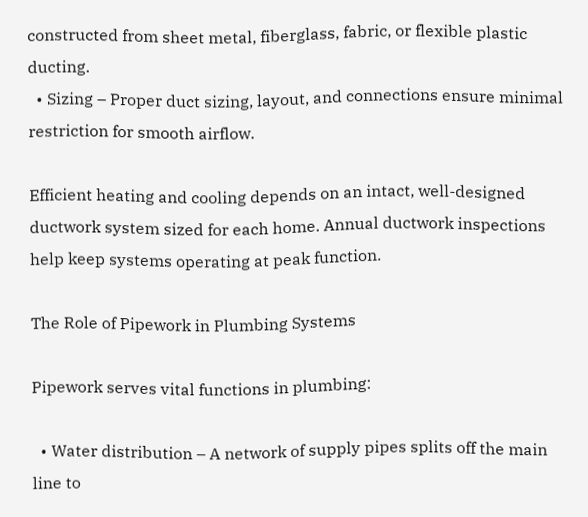constructed from sheet metal, fiberglass, fabric, or flexible plastic ducting.
  • Sizing – Proper duct sizing, layout, and connections ensure minimal restriction for smooth airflow.

Efficient heating and cooling depends on an intact, well-designed ductwork system sized for each home. Annual ductwork inspections help keep systems operating at peak function.

The Role of Pipework in Plumbing Systems

Pipework serves vital functions in plumbing:

  • Water distribution – A network of supply pipes splits off the main line to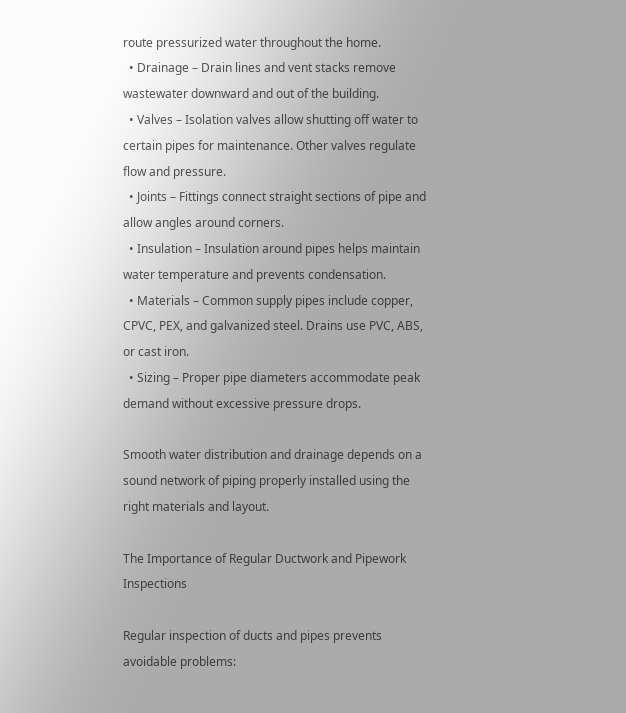route pressurized water throughout the home.
  • Drainage – Drain lines and vent stacks remove wastewater downward and out of the building.
  • Valves – Isolation valves allow shutting off water to certain pipes for maintenance. Other valves regulate flow and pressure.
  • Joints – Fittings connect straight sections of pipe and allow angles around corners.
  • Insulation – Insulation around pipes helps maintain water temperature and prevents condensation.
  • Materials – Common supply pipes include copper, CPVC, PEX, and galvanized steel. Drains use PVC, ABS, or cast iron.
  • Sizing – Proper pipe diameters accommodate peak demand without excessive pressure drops.

Smooth water distribution and drainage depends on a sound network of piping properly installed using the right materials and layout.

The Importance of Regular Ductwork and Pipework Inspections

Regular inspection of ducts and pipes prevents avoidable problems: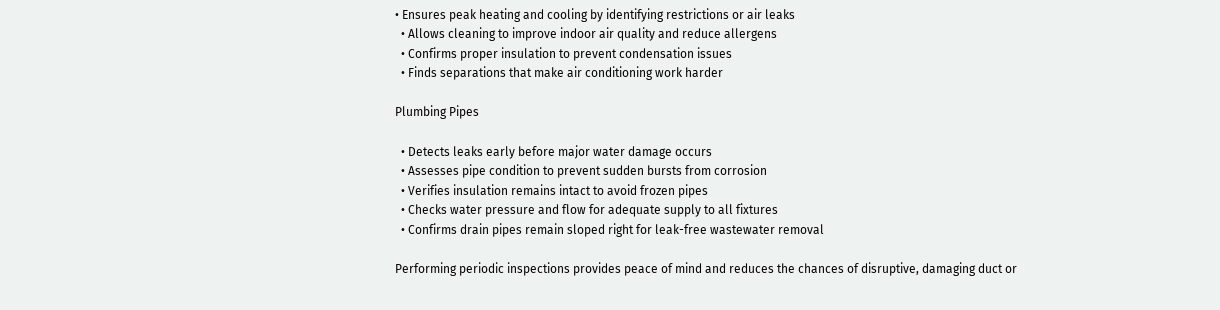• Ensures peak heating and cooling by identifying restrictions or air leaks
  • Allows cleaning to improve indoor air quality and reduce allergens
  • Confirms proper insulation to prevent condensation issues
  • Finds separations that make air conditioning work harder

Plumbing Pipes

  • Detects leaks early before major water damage occurs
  • Assesses pipe condition to prevent sudden bursts from corrosion
  • Verifies insulation remains intact to avoid frozen pipes
  • Checks water pressure and flow for adequate supply to all fixtures
  • Confirms drain pipes remain sloped right for leak-free wastewater removal

Performing periodic inspections provides peace of mind and reduces the chances of disruptive, damaging duct or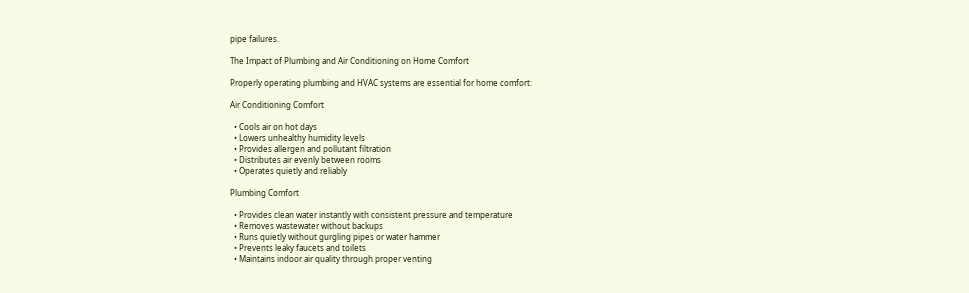pipe failures.

The Impact of Plumbing and Air Conditioning on Home Comfort

Properly operating plumbing and HVAC systems are essential for home comfort:

Air Conditioning Comfort

  • Cools air on hot days
  • Lowers unhealthy humidity levels
  • Provides allergen and pollutant filtration
  • Distributes air evenly between rooms
  • Operates quietly and reliably

Plumbing Comfort

  • Provides clean water instantly with consistent pressure and temperature
  • Removes wastewater without backups
  • Runs quietly without gurgling pipes or water hammer
  • Prevents leaky faucets and toilets
  • Maintains indoor air quality through proper venting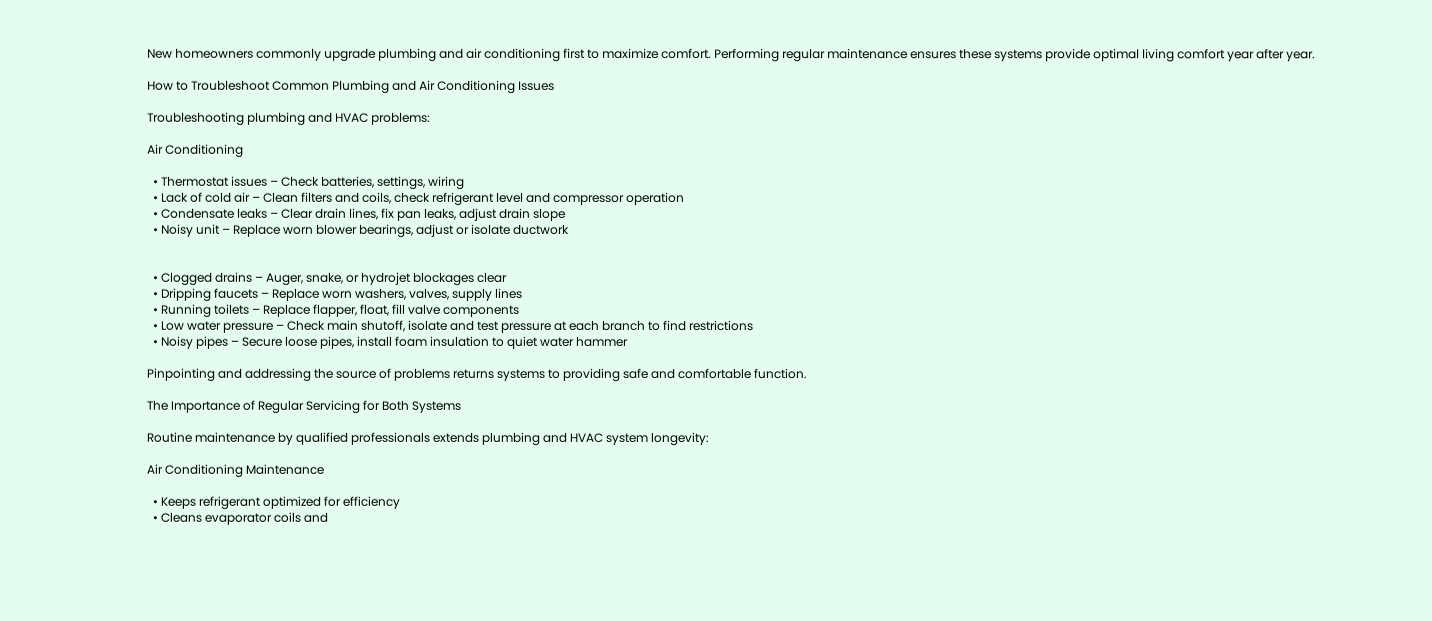New homeowners commonly upgrade plumbing and air conditioning first to maximize comfort. Performing regular maintenance ensures these systems provide optimal living comfort year after year.

How to Troubleshoot Common Plumbing and Air Conditioning Issues

Troubleshooting plumbing and HVAC problems:

Air Conditioning

  • Thermostat issues – Check batteries, settings, wiring
  • Lack of cold air – Clean filters and coils, check refrigerant level and compressor operation
  • Condensate leaks – Clear drain lines, fix pan leaks, adjust drain slope
  • Noisy unit – Replace worn blower bearings, adjust or isolate ductwork


  • Clogged drains – Auger, snake, or hydrojet blockages clear
  • Dripping faucets – Replace worn washers, valves, supply lines
  • Running toilets – Replace flapper, float, fill valve components
  • Low water pressure – Check main shutoff, isolate and test pressure at each branch to find restrictions
  • Noisy pipes – Secure loose pipes, install foam insulation to quiet water hammer

Pinpointing and addressing the source of problems returns systems to providing safe and comfortable function.

The Importance of Regular Servicing for Both Systems

Routine maintenance by qualified professionals extends plumbing and HVAC system longevity:

Air Conditioning Maintenance

  • Keeps refrigerant optimized for efficiency
  • Cleans evaporator coils and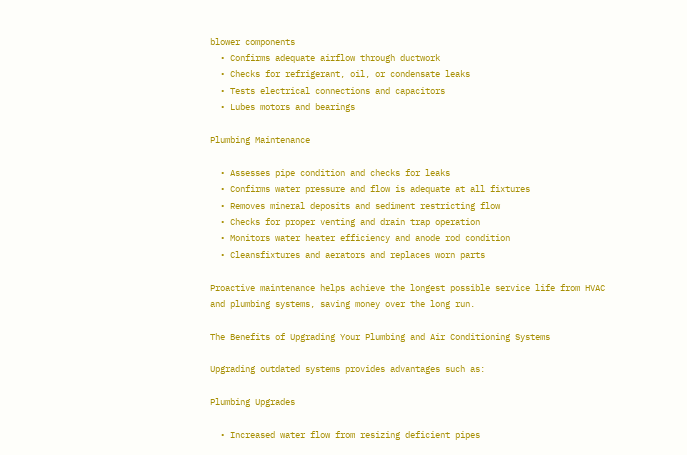blower components
  • Confirms adequate airflow through ductwork
  • Checks for refrigerant, oil, or condensate leaks
  • Tests electrical connections and capacitors
  • Lubes motors and bearings

Plumbing Maintenance

  • Assesses pipe condition and checks for leaks
  • Confirms water pressure and flow is adequate at all fixtures
  • Removes mineral deposits and sediment restricting flow
  • Checks for proper venting and drain trap operation
  • Monitors water heater efficiency and anode rod condition
  • Cleansfixtures and aerators and replaces worn parts

Proactive maintenance helps achieve the longest possible service life from HVAC and plumbing systems, saving money over the long run.

The Benefits of Upgrading Your Plumbing and Air Conditioning Systems

Upgrading outdated systems provides advantages such as:

Plumbing Upgrades

  • Increased water flow from resizing deficient pipes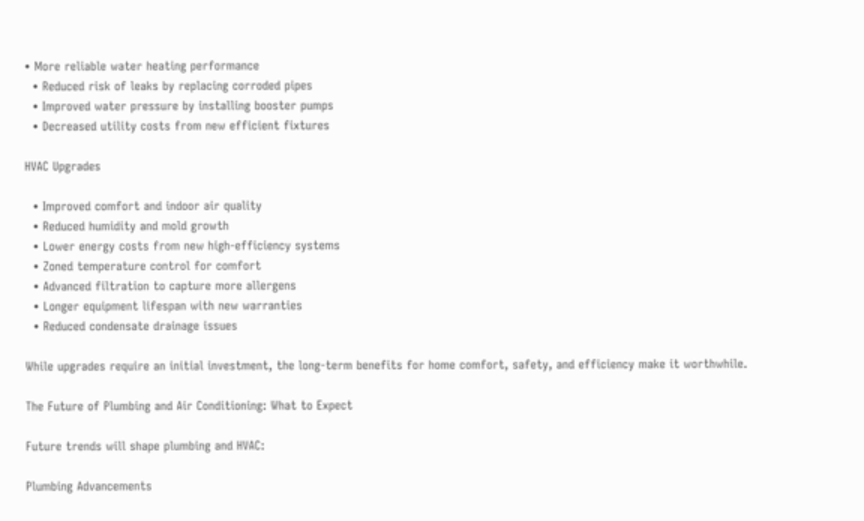• More reliable water heating performance
  • Reduced risk of leaks by replacing corroded pipes
  • Improved water pressure by installing booster pumps
  • Decreased utility costs from new efficient fixtures

HVAC Upgrades

  • Improved comfort and indoor air quality
  • Reduced humidity and mold growth
  • Lower energy costs from new high-efficiency systems
  • Zoned temperature control for comfort
  • Advanced filtration to capture more allergens
  • Longer equipment lifespan with new warranties
  • Reduced condensate drainage issues

While upgrades require an initial investment, the long-term benefits for home comfort, safety, and efficiency make it worthwhile.

The Future of Plumbing and Air Conditioning: What to Expect

Future trends will shape plumbing and HVAC:

Plumbing Advancements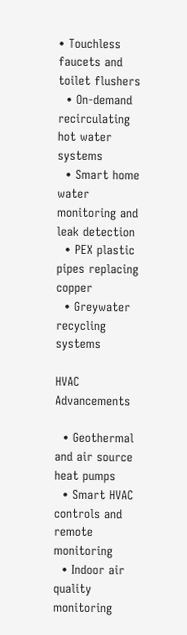• Touchless faucets and toilet flushers
  • On-demand recirculating hot water systems
  • Smart home water monitoring and leak detection
  • PEX plastic pipes replacing copper
  • Greywater recycling systems

HVAC Advancements

  • Geothermal and air source heat pumps
  • Smart HVAC controls and remote monitoring
  • Indoor air quality monitoring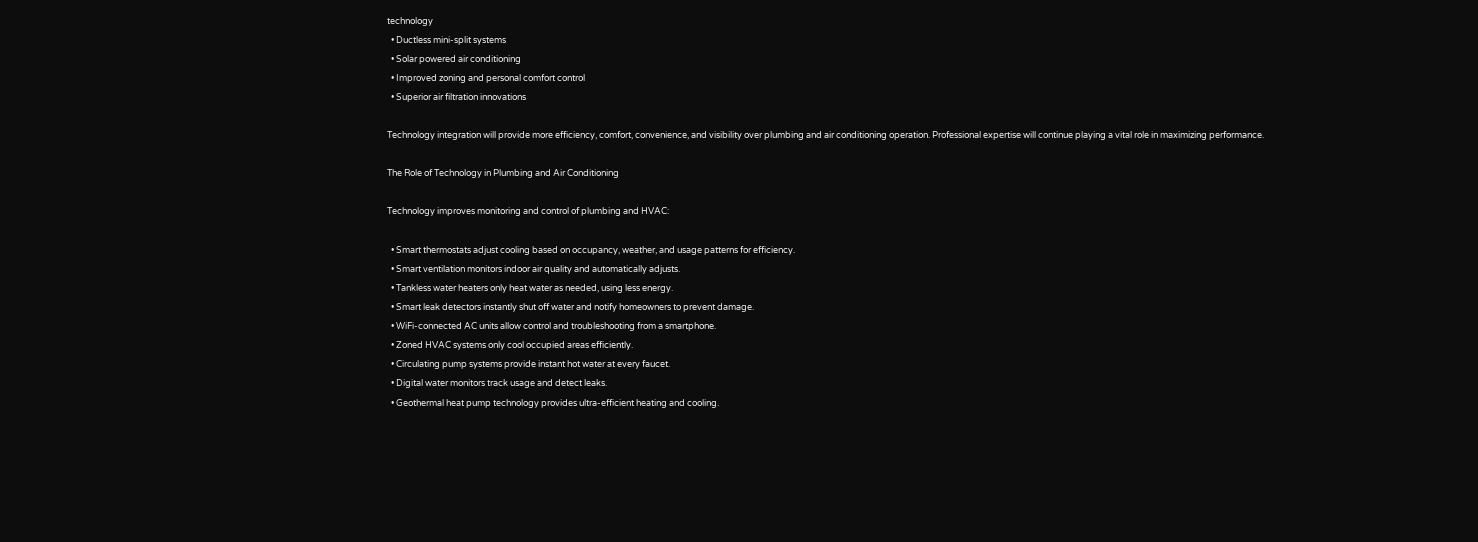technology
  • Ductless mini-split systems
  • Solar powered air conditioning
  • Improved zoning and personal comfort control
  • Superior air filtration innovations

Technology integration will provide more efficiency, comfort, convenience, and visibility over plumbing and air conditioning operation. Professional expertise will continue playing a vital role in maximizing performance.

The Role of Technology in Plumbing and Air Conditioning

Technology improves monitoring and control of plumbing and HVAC:

  • Smart thermostats adjust cooling based on occupancy, weather, and usage patterns for efficiency.
  • Smart ventilation monitors indoor air quality and automatically adjusts.
  • Tankless water heaters only heat water as needed, using less energy.
  • Smart leak detectors instantly shut off water and notify homeowners to prevent damage.
  • WiFi-connected AC units allow control and troubleshooting from a smartphone.
  • Zoned HVAC systems only cool occupied areas efficiently.
  • Circulating pump systems provide instant hot water at every faucet.
  • Digital water monitors track usage and detect leaks.
  • Geothermal heat pump technology provides ultra-efficient heating and cooling.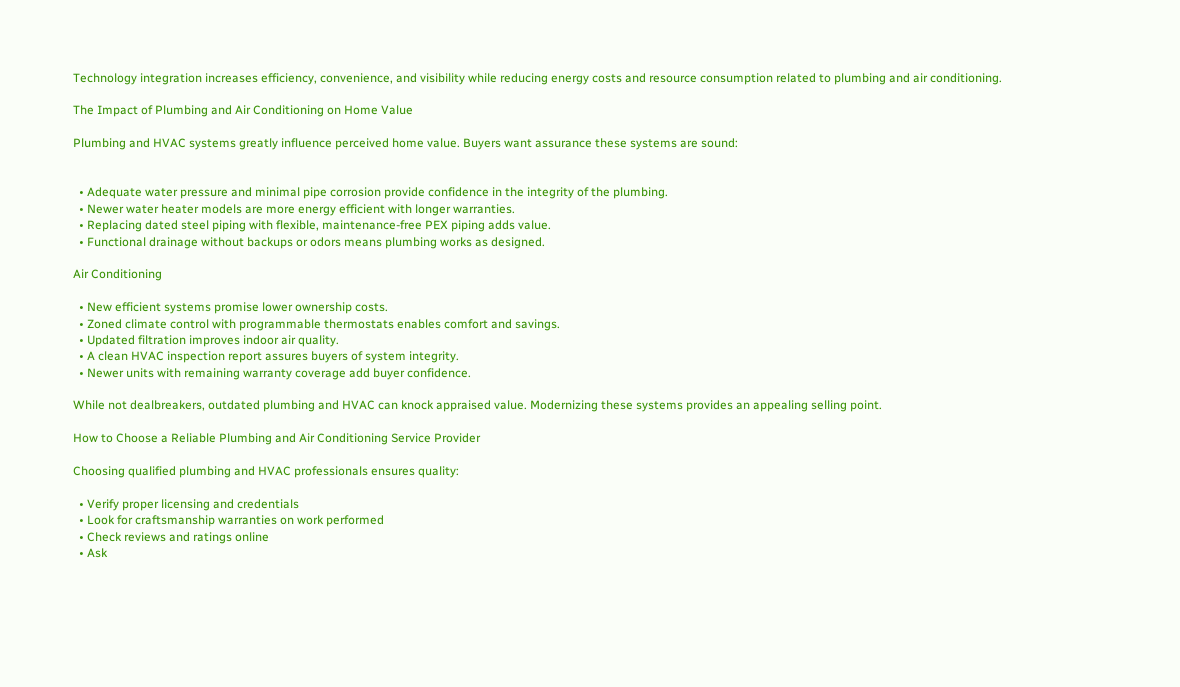Technology integration increases efficiency, convenience, and visibility while reducing energy costs and resource consumption related to plumbing and air conditioning.

The Impact of Plumbing and Air Conditioning on Home Value

Plumbing and HVAC systems greatly influence perceived home value. Buyers want assurance these systems are sound:


  • Adequate water pressure and minimal pipe corrosion provide confidence in the integrity of the plumbing.
  • Newer water heater models are more energy efficient with longer warranties.
  • Replacing dated steel piping with flexible, maintenance-free PEX piping adds value.
  • Functional drainage without backups or odors means plumbing works as designed.

Air Conditioning

  • New efficient systems promise lower ownership costs.
  • Zoned climate control with programmable thermostats enables comfort and savings.
  • Updated filtration improves indoor air quality.
  • A clean HVAC inspection report assures buyers of system integrity.
  • Newer units with remaining warranty coverage add buyer confidence.

While not dealbreakers, outdated plumbing and HVAC can knock appraised value. Modernizing these systems provides an appealing selling point.

How to Choose a Reliable Plumbing and Air Conditioning Service Provider

Choosing qualified plumbing and HVAC professionals ensures quality:

  • Verify proper licensing and credentials
  • Look for craftsmanship warranties on work performed
  • Check reviews and ratings online
  • Ask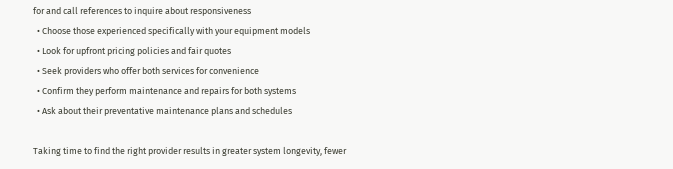for and call references to inquire about responsiveness
  • Choose those experienced specifically with your equipment models
  • Look for upfront pricing policies and fair quotes
  • Seek providers who offer both services for convenience
  • Confirm they perform maintenance and repairs for both systems
  • Ask about their preventative maintenance plans and schedules

Taking time to find the right provider results in greater system longevity, fewer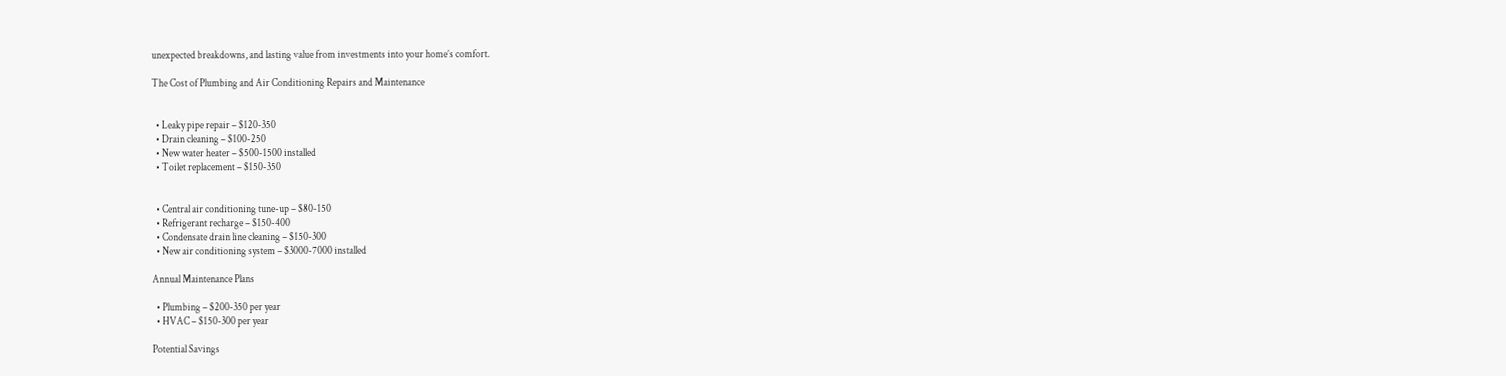unexpected breakdowns, and lasting value from investments into your home’s comfort.

The Cost of Plumbing and Air Conditioning Repairs and Maintenance


  • Leaky pipe repair – $120-350
  • Drain cleaning – $100-250
  • New water heater – $500-1500 installed
  • Toilet replacement – $150-350


  • Central air conditioning tune-up – $80-150
  • Refrigerant recharge – $150-400
  • Condensate drain line cleaning – $150-300
  • New air conditioning system – $3000-7000 installed

Annual Maintenance Plans

  • Plumbing – $200-350 per year
  • HVAC – $150-300 per year

Potential Savings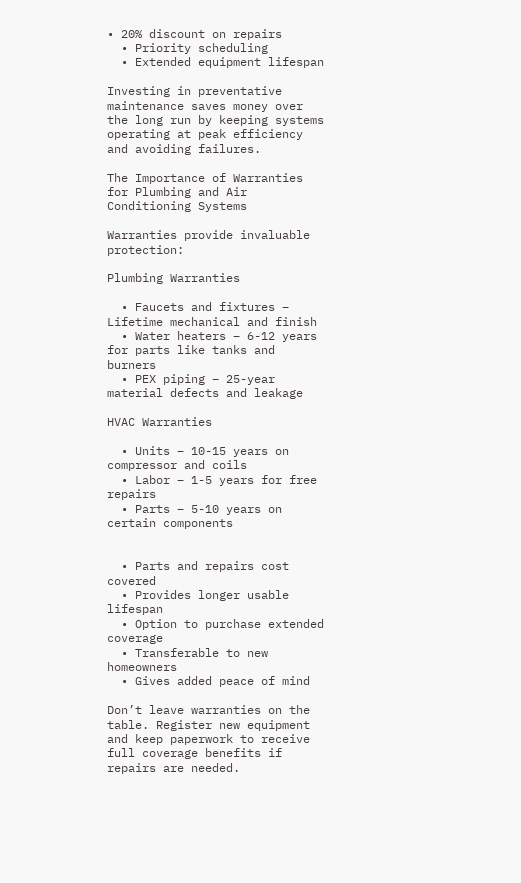• 20% discount on repairs
  • Priority scheduling
  • Extended equipment lifespan

Investing in preventative maintenance saves money over the long run by keeping systems operating at peak efficiency and avoiding failures.

The Importance of Warranties for Plumbing and Air Conditioning Systems

Warranties provide invaluable protection:

Plumbing Warranties

  • Faucets and fixtures – Lifetime mechanical and finish
  • Water heaters – 6-12 years for parts like tanks and burners
  • PEX piping – 25-year material defects and leakage

HVAC Warranties

  • Units – 10-15 years on compressor and coils
  • Labor – 1-5 years for free repairs
  • Parts – 5-10 years on certain components


  • Parts and repairs cost covered
  • Provides longer usable lifespan
  • Option to purchase extended coverage
  • Transferable to new homeowners
  • Gives added peace of mind

Don’t leave warranties on the table. Register new equipment and keep paperwork to receive full coverage benefits if repairs are needed.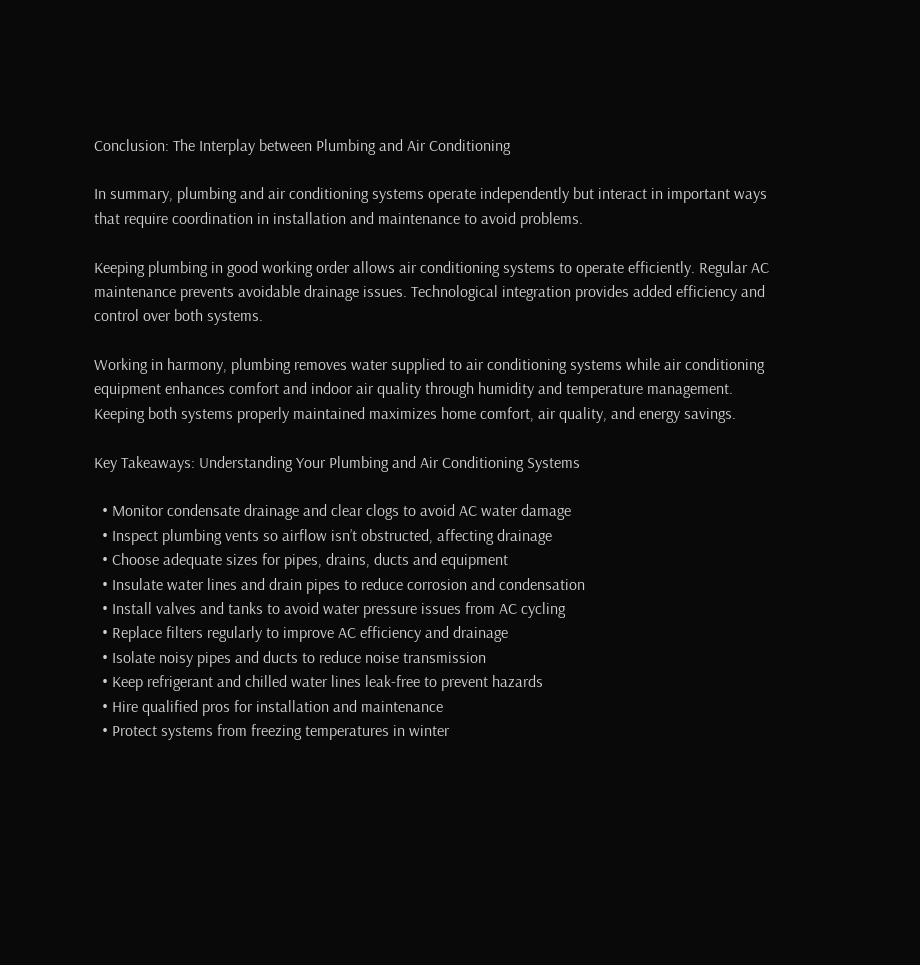Conclusion: The Interplay between Plumbing and Air Conditioning

In summary, plumbing and air conditioning systems operate independently but interact in important ways that require coordination in installation and maintenance to avoid problems.

Keeping plumbing in good working order allows air conditioning systems to operate efficiently. Regular AC maintenance prevents avoidable drainage issues. Technological integration provides added efficiency and control over both systems.

Working in harmony, plumbing removes water supplied to air conditioning systems while air conditioning equipment enhances comfort and indoor air quality through humidity and temperature management. Keeping both systems properly maintained maximizes home comfort, air quality, and energy savings.

Key Takeaways: Understanding Your Plumbing and Air Conditioning Systems

  • Monitor condensate drainage and clear clogs to avoid AC water damage
  • Inspect plumbing vents so airflow isn’t obstructed, affecting drainage
  • Choose adequate sizes for pipes, drains, ducts and equipment
  • Insulate water lines and drain pipes to reduce corrosion and condensation
  • Install valves and tanks to avoid water pressure issues from AC cycling
  • Replace filters regularly to improve AC efficiency and drainage
  • Isolate noisy pipes and ducts to reduce noise transmission
  • Keep refrigerant and chilled water lines leak-free to prevent hazards
  • Hire qualified pros for installation and maintenance
  • Protect systems from freezing temperatures in winter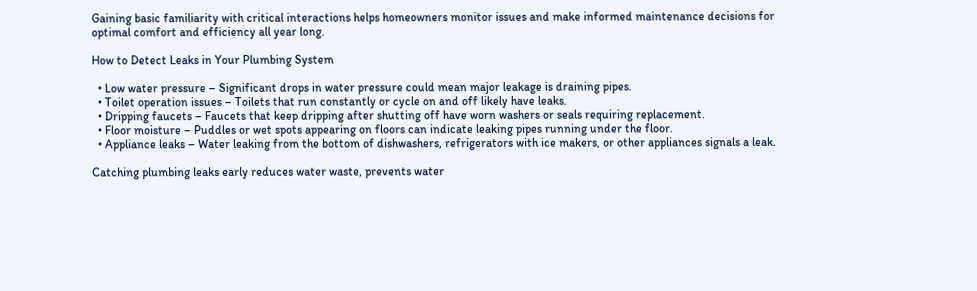Gaining basic familiarity with critical interactions helps homeowners monitor issues and make informed maintenance decisions for optimal comfort and efficiency all year long.

How to Detect Leaks in Your Plumbing System

  • Low water pressure – Significant drops in water pressure could mean major leakage is draining pipes.
  • Toilet operation issues – Toilets that run constantly or cycle on and off likely have leaks.
  • Dripping faucets – Faucets that keep dripping after shutting off have worn washers or seals requiring replacement.
  • Floor moisture – Puddles or wet spots appearing on floors can indicate leaking pipes running under the floor.
  • Appliance leaks – Water leaking from the bottom of dishwashers, refrigerators with ice makers, or other appliances signals a leak.

Catching plumbing leaks early reduces water waste, prevents water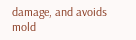damage, and avoids mold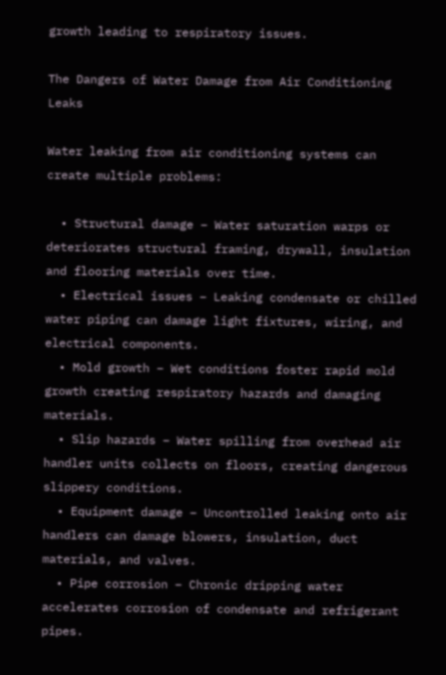growth leading to respiratory issues.

The Dangers of Water Damage from Air Conditioning Leaks

Water leaking from air conditioning systems can create multiple problems:

  • Structural damage – Water saturation warps or deteriorates structural framing, drywall, insulation and flooring materials over time.
  • Electrical issues – Leaking condensate or chilled water piping can damage light fixtures, wiring, and electrical components.
  • Mold growth – Wet conditions foster rapid mold growth creating respiratory hazards and damaging materials.
  • Slip hazards – Water spilling from overhead air handler units collects on floors, creating dangerous slippery conditions.
  • Equipment damage – Uncontrolled leaking onto air handlers can damage blowers, insulation, duct materials, and valves.
  • Pipe corrosion – Chronic dripping water accelerates corrosion of condensate and refrigerant pipes.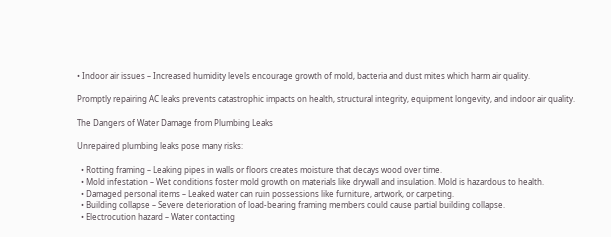• Indoor air issues – Increased humidity levels encourage growth of mold, bacteria and dust mites which harm air quality.

Promptly repairing AC leaks prevents catastrophic impacts on health, structural integrity, equipment longevity, and indoor air quality.

The Dangers of Water Damage from Plumbing Leaks

Unrepaired plumbing leaks pose many risks:

  • Rotting framing – Leaking pipes in walls or floors creates moisture that decays wood over time.
  • Mold infestation – Wet conditions foster mold growth on materials like drywall and insulation. Mold is hazardous to health.
  • Damaged personal items – Leaked water can ruin possessions like furniture, artwork, or carpeting.
  • Building collapse – Severe deterioration of load-bearing framing members could cause partial building collapse.
  • Electrocution hazard – Water contacting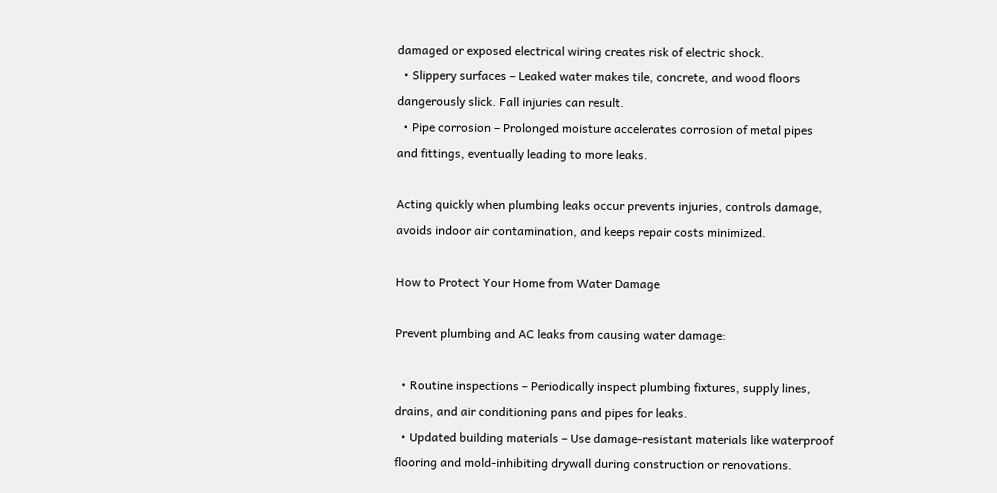damaged or exposed electrical wiring creates risk of electric shock.
  • Slippery surfaces – Leaked water makes tile, concrete, and wood floors dangerously slick. Fall injuries can result.
  • Pipe corrosion – Prolonged moisture accelerates corrosion of metal pipes and fittings, eventually leading to more leaks.

Acting quickly when plumbing leaks occur prevents injuries, controls damage, avoids indoor air contamination, and keeps repair costs minimized.

How to Protect Your Home from Water Damage

Prevent plumbing and AC leaks from causing water damage:

  • Routine inspections – Periodically inspect plumbing fixtures, supply lines, drains, and air conditioning pans and pipes for leaks.
  • Updated building materials – Use damage-resistant materials like waterproof flooring and mold-inhibiting drywall during construction or renovations.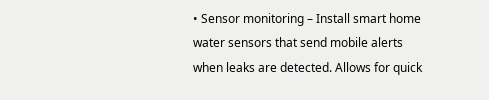• Sensor monitoring – Install smart home water sensors that send mobile alerts when leaks are detected. Allows for quick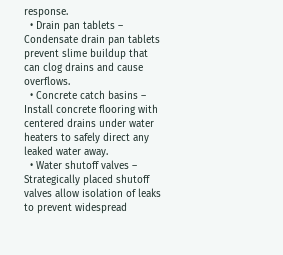response.
  • Drain pan tablets – Condensate drain pan tablets prevent slime buildup that can clog drains and cause overflows.
  • Concrete catch basins – Install concrete flooring with centered drains under water heaters to safely direct any leaked water away.
  • Water shutoff valves – Strategically placed shutoff valves allow isolation of leaks to prevent widespread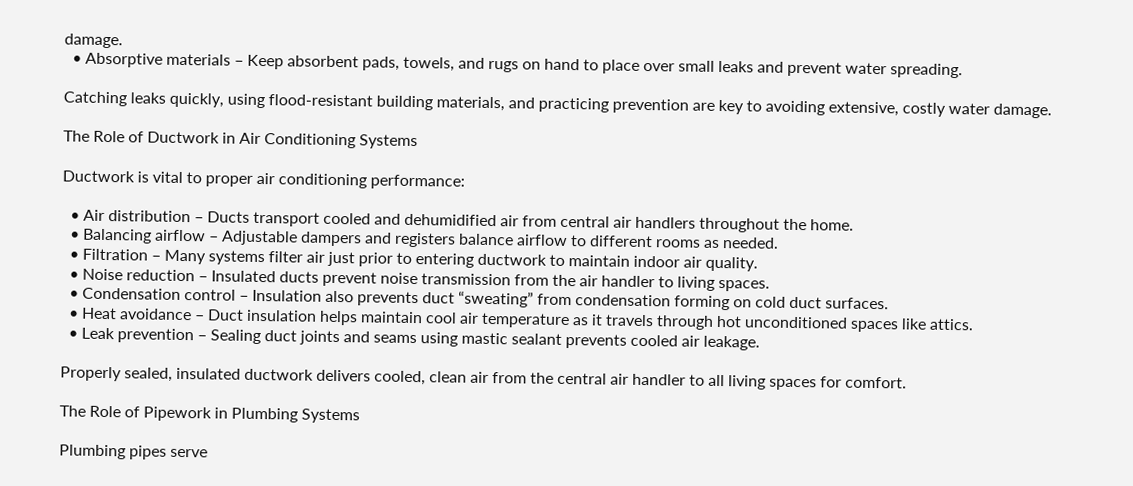damage.
  • Absorptive materials – Keep absorbent pads, towels, and rugs on hand to place over small leaks and prevent water spreading.

Catching leaks quickly, using flood-resistant building materials, and practicing prevention are key to avoiding extensive, costly water damage.

The Role of Ductwork in Air Conditioning Systems

Ductwork is vital to proper air conditioning performance:

  • Air distribution – Ducts transport cooled and dehumidified air from central air handlers throughout the home.
  • Balancing airflow – Adjustable dampers and registers balance airflow to different rooms as needed.
  • Filtration – Many systems filter air just prior to entering ductwork to maintain indoor air quality.
  • Noise reduction – Insulated ducts prevent noise transmission from the air handler to living spaces.
  • Condensation control – Insulation also prevents duct “sweating” from condensation forming on cold duct surfaces.
  • Heat avoidance – Duct insulation helps maintain cool air temperature as it travels through hot unconditioned spaces like attics.
  • Leak prevention – Sealing duct joints and seams using mastic sealant prevents cooled air leakage.

Properly sealed, insulated ductwork delivers cooled, clean air from the central air handler to all living spaces for comfort.

The Role of Pipework in Plumbing Systems

Plumbing pipes serve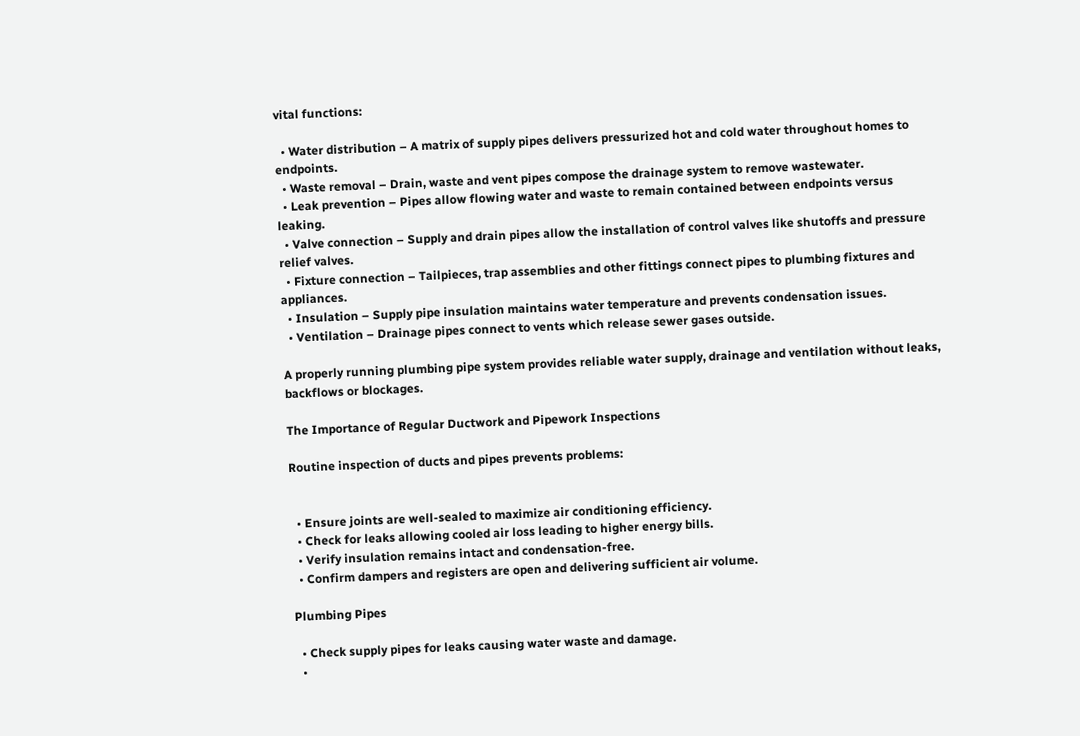vital functions:

  • Water distribution – A matrix of supply pipes delivers pressurized hot and cold water throughout homes to endpoints.
  • Waste removal – Drain, waste and vent pipes compose the drainage system to remove wastewater.
  • Leak prevention – Pipes allow flowing water and waste to remain contained between endpoints versus leaking.
  • Valve connection – Supply and drain pipes allow the installation of control valves like shutoffs and pressure relief valves.
  • Fixture connection – Tailpieces, trap assemblies and other fittings connect pipes to plumbing fixtures and appliances.
  • Insulation – Supply pipe insulation maintains water temperature and prevents condensation issues.
  • Ventilation – Drainage pipes connect to vents which release sewer gases outside.

A properly running plumbing pipe system provides reliable water supply, drainage and ventilation without leaks, backflows or blockages.

The Importance of Regular Ductwork and Pipework Inspections

Routine inspection of ducts and pipes prevents problems:


  • Ensure joints are well-sealed to maximize air conditioning efficiency.
  • Check for leaks allowing cooled air loss leading to higher energy bills.
  • Verify insulation remains intact and condensation-free.
  • Confirm dampers and registers are open and delivering sufficient air volume.

Plumbing Pipes

  • Check supply pipes for leaks causing water waste and damage.
  •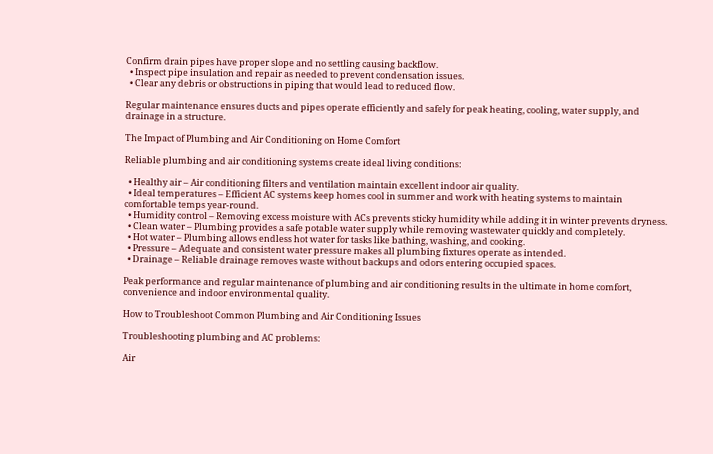Confirm drain pipes have proper slope and no settling causing backflow.
  • Inspect pipe insulation and repair as needed to prevent condensation issues.
  • Clear any debris or obstructions in piping that would lead to reduced flow.

Regular maintenance ensures ducts and pipes operate efficiently and safely for peak heating, cooling, water supply, and drainage in a structure.

The Impact of Plumbing and Air Conditioning on Home Comfort

Reliable plumbing and air conditioning systems create ideal living conditions:

  • Healthy air – Air conditioning filters and ventilation maintain excellent indoor air quality.
  • Ideal temperatures – Efficient AC systems keep homes cool in summer and work with heating systems to maintain comfortable temps year-round.
  • Humidity control – Removing excess moisture with ACs prevents sticky humidity while adding it in winter prevents dryness.
  • Clean water – Plumbing provides a safe potable water supply while removing wastewater quickly and completely.
  • Hot water – Plumbing allows endless hot water for tasks like bathing, washing, and cooking.
  • Pressure – Adequate and consistent water pressure makes all plumbing fixtures operate as intended.
  • Drainage – Reliable drainage removes waste without backups and odors entering occupied spaces.

Peak performance and regular maintenance of plumbing and air conditioning results in the ultimate in home comfort, convenience and indoor environmental quality.

How to Troubleshoot Common Plumbing and Air Conditioning Issues

Troubleshooting plumbing and AC problems:

Air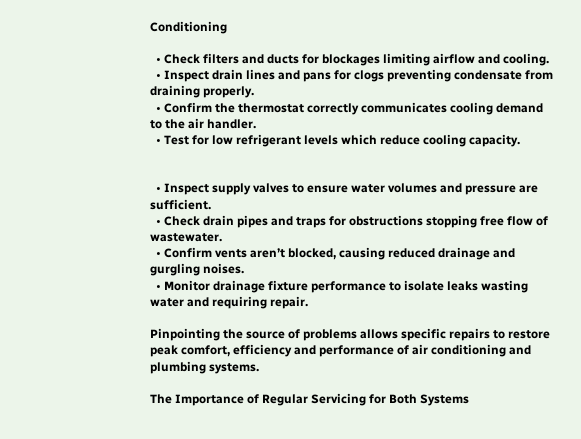Conditioning

  • Check filters and ducts for blockages limiting airflow and cooling.
  • Inspect drain lines and pans for clogs preventing condensate from draining properly.
  • Confirm the thermostat correctly communicates cooling demand to the air handler.
  • Test for low refrigerant levels which reduce cooling capacity.


  • Inspect supply valves to ensure water volumes and pressure are sufficient.
  • Check drain pipes and traps for obstructions stopping free flow of wastewater.
  • Confirm vents aren’t blocked, causing reduced drainage and gurgling noises.
  • Monitor drainage fixture performance to isolate leaks wasting water and requiring repair.

Pinpointing the source of problems allows specific repairs to restore peak comfort, efficiency and performance of air conditioning and plumbing systems.

The Importance of Regular Servicing for Both Systems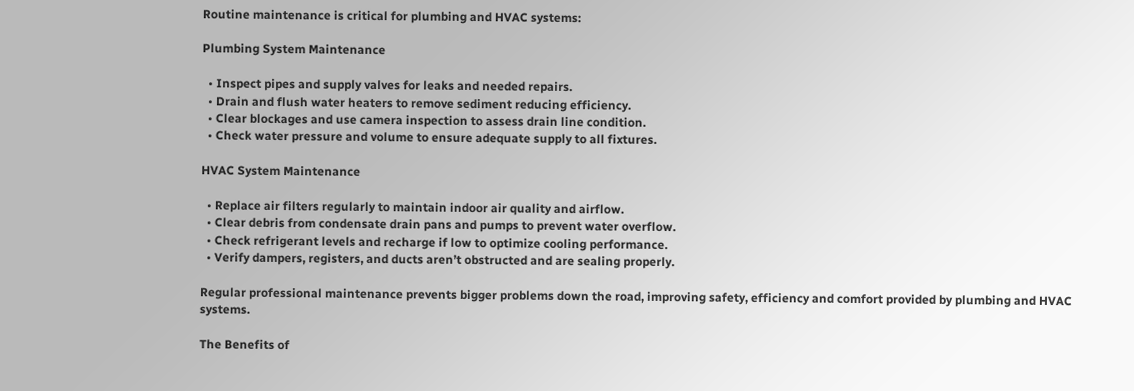Routine maintenance is critical for plumbing and HVAC systems:

Plumbing System Maintenance

  • Inspect pipes and supply valves for leaks and needed repairs.
  • Drain and flush water heaters to remove sediment reducing efficiency.
  • Clear blockages and use camera inspection to assess drain line condition.
  • Check water pressure and volume to ensure adequate supply to all fixtures.

HVAC System Maintenance

  • Replace air filters regularly to maintain indoor air quality and airflow.
  • Clear debris from condensate drain pans and pumps to prevent water overflow.
  • Check refrigerant levels and recharge if low to optimize cooling performance.
  • Verify dampers, registers, and ducts aren’t obstructed and are sealing properly.

Regular professional maintenance prevents bigger problems down the road, improving safety, efficiency and comfort provided by plumbing and HVAC systems.

The Benefits of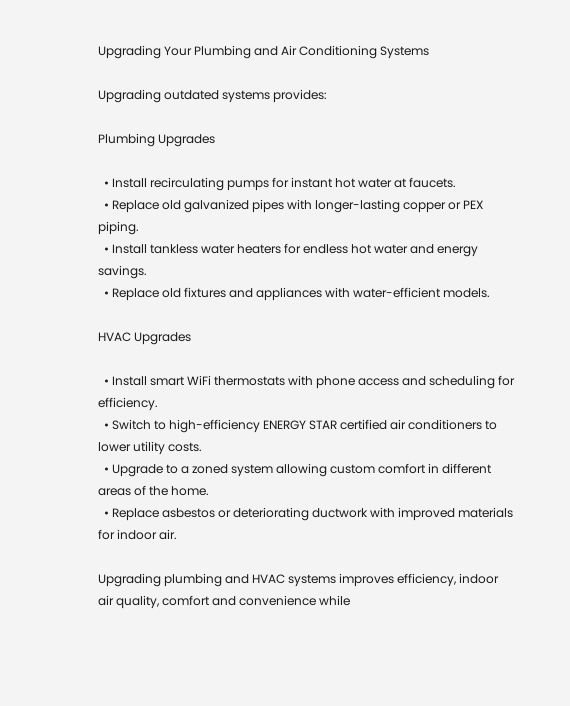Upgrading Your Plumbing and Air Conditioning Systems

Upgrading outdated systems provides:

Plumbing Upgrades

  • Install recirculating pumps for instant hot water at faucets.
  • Replace old galvanized pipes with longer-lasting copper or PEX piping.
  • Install tankless water heaters for endless hot water and energy savings.
  • Replace old fixtures and appliances with water-efficient models.

HVAC Upgrades

  • Install smart WiFi thermostats with phone access and scheduling for efficiency.
  • Switch to high-efficiency ENERGY STAR certified air conditioners to lower utility costs.
  • Upgrade to a zoned system allowing custom comfort in different areas of the home.
  • Replace asbestos or deteriorating ductwork with improved materials for indoor air.

Upgrading plumbing and HVAC systems improves efficiency, indoor air quality, comfort and convenience while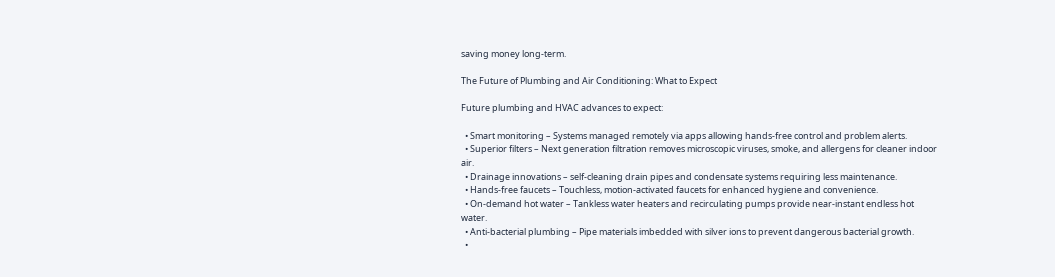saving money long-term.

The Future of Plumbing and Air Conditioning: What to Expect

Future plumbing and HVAC advances to expect:

  • Smart monitoring – Systems managed remotely via apps allowing hands-free control and problem alerts.
  • Superior filters – Next generation filtration removes microscopic viruses, smoke, and allergens for cleaner indoor air.
  • Drainage innovations – self-cleaning drain pipes and condensate systems requiring less maintenance.
  • Hands-free faucets – Touchless, motion-activated faucets for enhanced hygiene and convenience.
  • On-demand hot water – Tankless water heaters and recirculating pumps provide near-instant endless hot water.
  • Anti-bacterial plumbing – Pipe materials imbedded with silver ions to prevent dangerous bacterial growth.
  •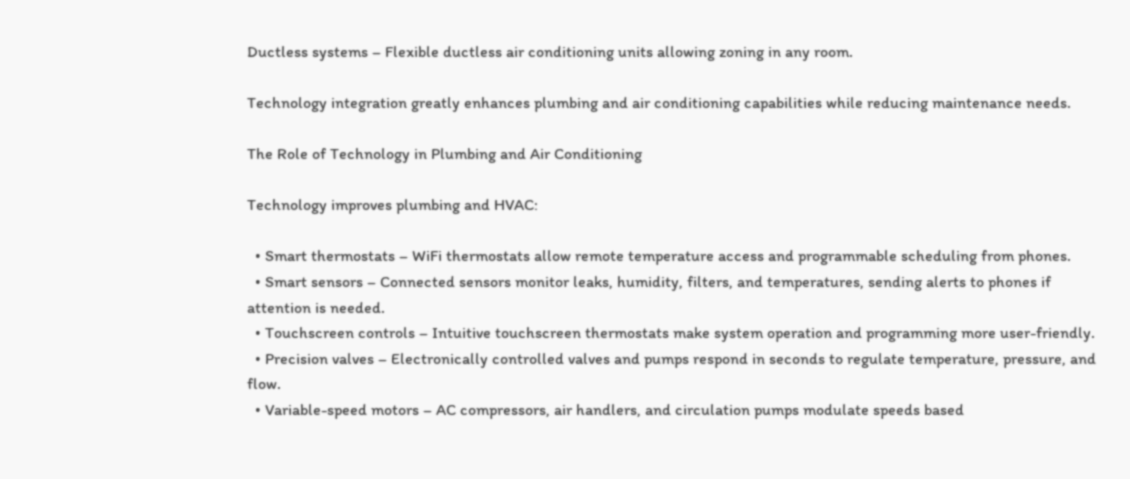Ductless systems – Flexible ductless air conditioning units allowing zoning in any room.

Technology integration greatly enhances plumbing and air conditioning capabilities while reducing maintenance needs.

The Role of Technology in Plumbing and Air Conditioning

Technology improves plumbing and HVAC:

  • Smart thermostats – WiFi thermostats allow remote temperature access and programmable scheduling from phones.
  • Smart sensors – Connected sensors monitor leaks, humidity, filters, and temperatures, sending alerts to phones if attention is needed.
  • Touchscreen controls – Intuitive touchscreen thermostats make system operation and programming more user-friendly.
  • Precision valves – Electronically controlled valves and pumps respond in seconds to regulate temperature, pressure, and flow.
  • Variable-speed motors – AC compressors, air handlers, and circulation pumps modulate speeds based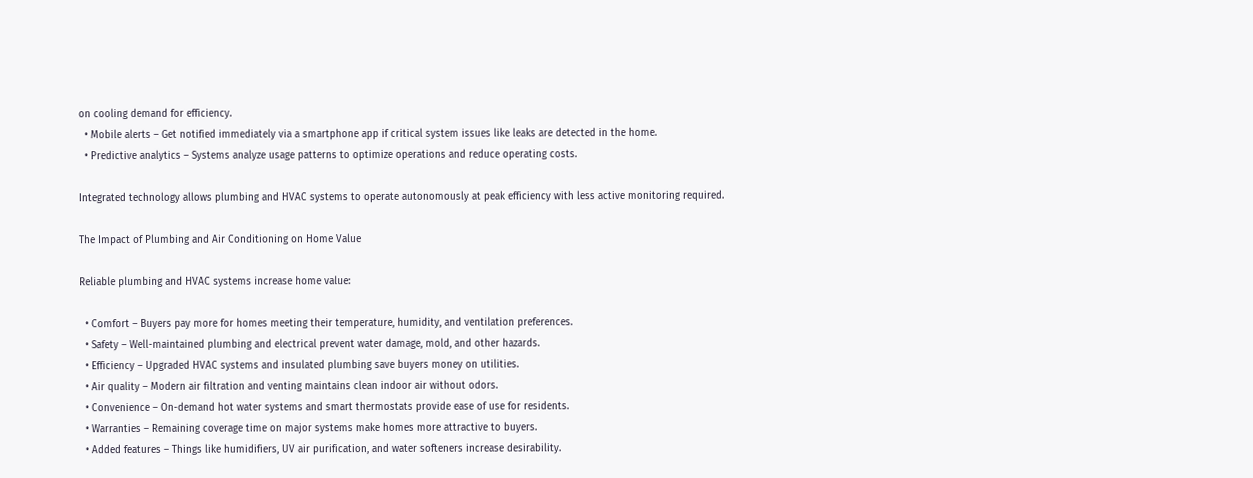on cooling demand for efficiency.
  • Mobile alerts – Get notified immediately via a smartphone app if critical system issues like leaks are detected in the home.
  • Predictive analytics – Systems analyze usage patterns to optimize operations and reduce operating costs.

Integrated technology allows plumbing and HVAC systems to operate autonomously at peak efficiency with less active monitoring required.

The Impact of Plumbing and Air Conditioning on Home Value

Reliable plumbing and HVAC systems increase home value:

  • Comfort – Buyers pay more for homes meeting their temperature, humidity, and ventilation preferences.
  • Safety – Well-maintained plumbing and electrical prevent water damage, mold, and other hazards.
  • Efficiency – Upgraded HVAC systems and insulated plumbing save buyers money on utilities.
  • Air quality – Modern air filtration and venting maintains clean indoor air without odors.
  • Convenience – On-demand hot water systems and smart thermostats provide ease of use for residents.
  • Warranties – Remaining coverage time on major systems make homes more attractive to buyers.
  • Added features – Things like humidifiers, UV air purification, and water softeners increase desirability.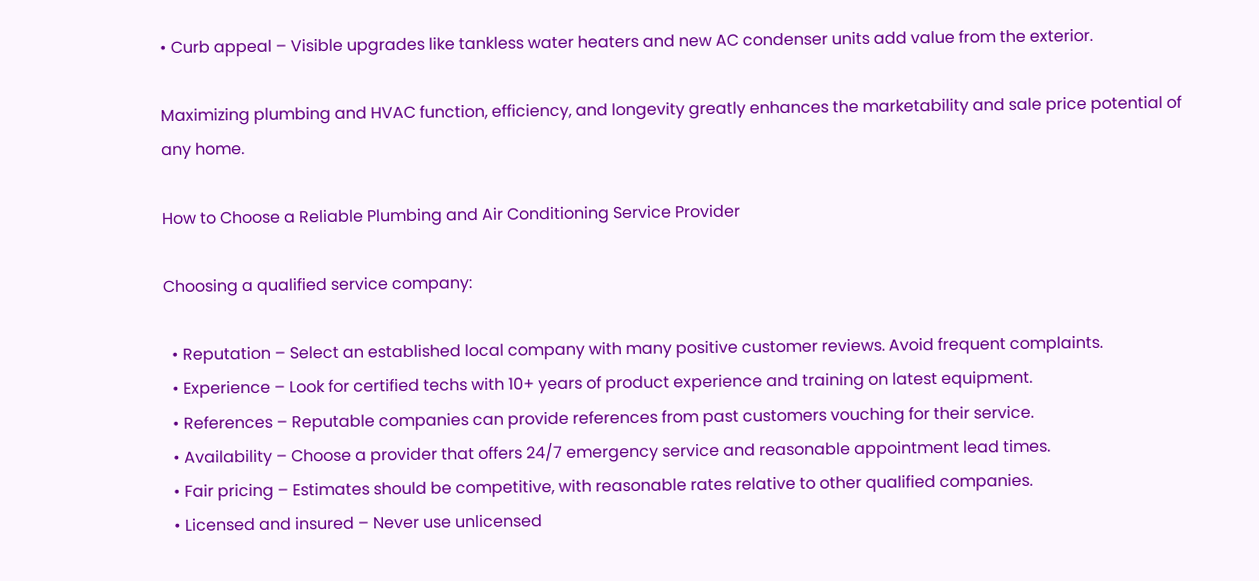• Curb appeal – Visible upgrades like tankless water heaters and new AC condenser units add value from the exterior.

Maximizing plumbing and HVAC function, efficiency, and longevity greatly enhances the marketability and sale price potential of any home.

How to Choose a Reliable Plumbing and Air Conditioning Service Provider

Choosing a qualified service company:

  • Reputation – Select an established local company with many positive customer reviews. Avoid frequent complaints.
  • Experience – Look for certified techs with 10+ years of product experience and training on latest equipment.
  • References – Reputable companies can provide references from past customers vouching for their service.
  • Availability – Choose a provider that offers 24/7 emergency service and reasonable appointment lead times.
  • Fair pricing – Estimates should be competitive, with reasonable rates relative to other qualified companies.
  • Licensed and insured – Never use unlicensed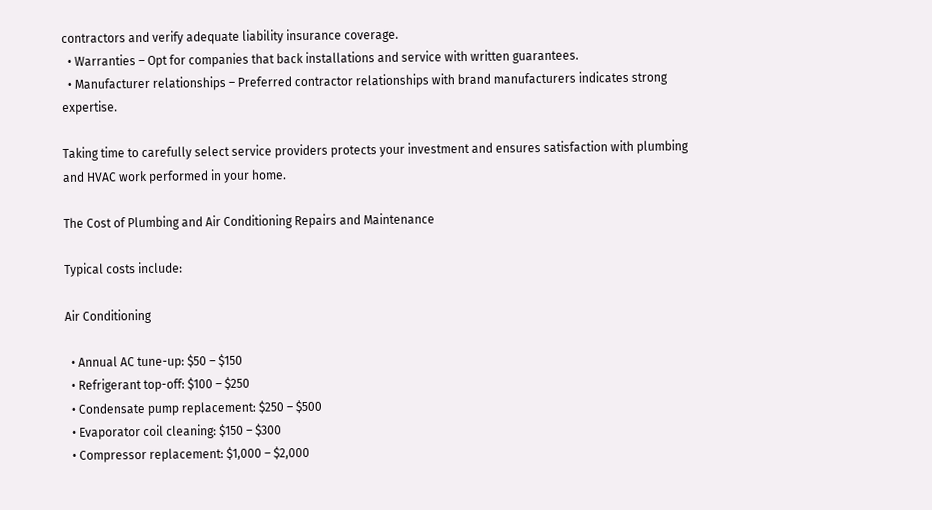contractors and verify adequate liability insurance coverage.
  • Warranties – Opt for companies that back installations and service with written guarantees.
  • Manufacturer relationships – Preferred contractor relationships with brand manufacturers indicates strong expertise.

Taking time to carefully select service providers protects your investment and ensures satisfaction with plumbing and HVAC work performed in your home.

The Cost of Plumbing and Air Conditioning Repairs and Maintenance

Typical costs include:

Air Conditioning

  • Annual AC tune-up: $50 – $150
  • Refrigerant top-off: $100 – $250
  • Condensate pump replacement: $250 – $500
  • Evaporator coil cleaning: $150 – $300
  • Compressor replacement: $1,000 – $2,000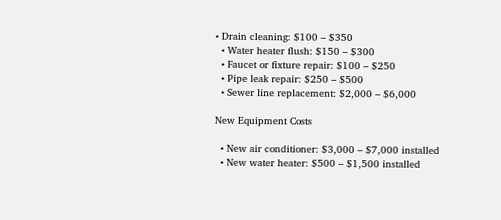• Drain cleaning: $100 – $350
  • Water heater flush: $150 – $300
  • Faucet or fixture repair: $100 – $250
  • Pipe leak repair: $250 – $500
  • Sewer line replacement: $2,000 – $6,000

New Equipment Costs

  • New air conditioner: $3,000 – $7,000 installed
  • New water heater: $500 – $1,500 installed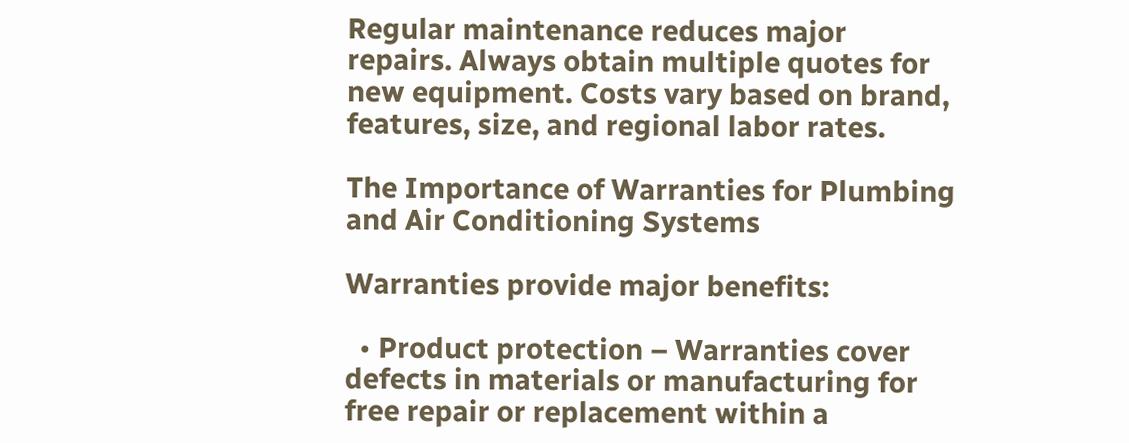Regular maintenance reduces major repairs. Always obtain multiple quotes for new equipment. Costs vary based on brand, features, size, and regional labor rates.

The Importance of Warranties for Plumbing and Air Conditioning Systems

Warranties provide major benefits:

  • Product protection – Warranties cover defects in materials or manufacturing for free repair or replacement within a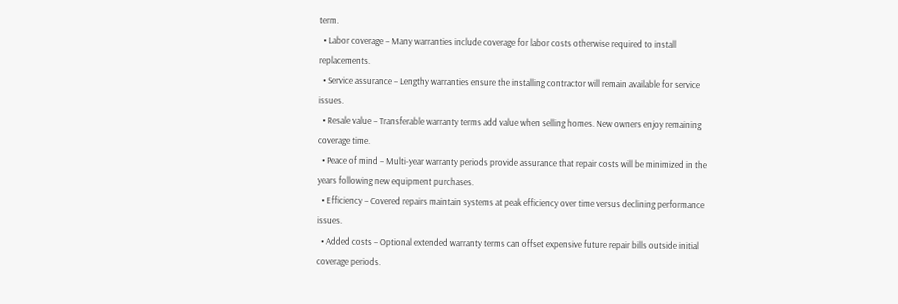term.
  • Labor coverage – Many warranties include coverage for labor costs otherwise required to install replacements.
  • Service assurance – Lengthy warranties ensure the installing contractor will remain available for service issues.
  • Resale value – Transferable warranty terms add value when selling homes. New owners enjoy remaining coverage time.
  • Peace of mind – Multi-year warranty periods provide assurance that repair costs will be minimized in the years following new equipment purchases.
  • Efficiency – Covered repairs maintain systems at peak efficiency over time versus declining performance issues.
  • Added costs – Optional extended warranty terms can offset expensive future repair bills outside initial coverage periods.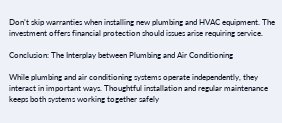Don’t skip warranties when installing new plumbing and HVAC equipment. The investment offers financial protection should issues arise requiring service.

Conclusion: The Interplay between Plumbing and Air Conditioning

While plumbing and air conditioning systems operate independently, they interact in important ways. Thoughtful installation and regular maintenance keeps both systems working together safely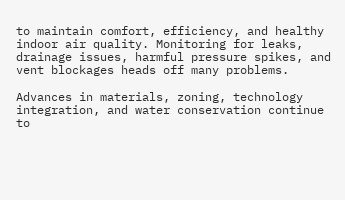to maintain comfort, efficiency, and healthy indoor air quality. Monitoring for leaks, drainage issues, harmful pressure spikes, and vent blockages heads off many problems.

Advances in materials, zoning, technology integration, and water conservation continue to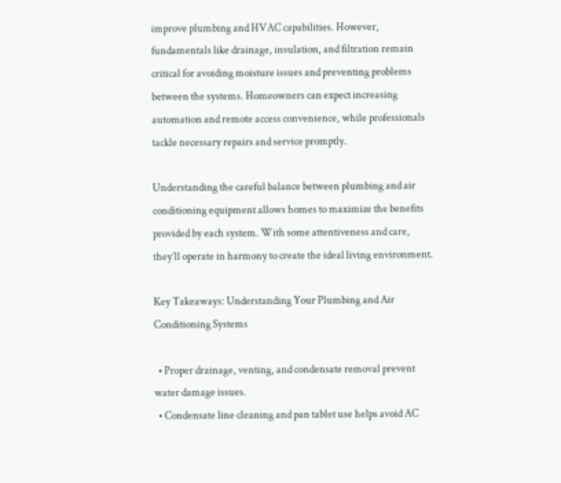improve plumbing and HVAC capabilities. However, fundamentals like drainage, insulation, and filtration remain critical for avoiding moisture issues and preventing problems between the systems. Homeowners can expect increasing automation and remote access convenience, while professionals tackle necessary repairs and service promptly.

Understanding the careful balance between plumbing and air conditioning equipment allows homes to maximize the benefits provided by each system. With some attentiveness and care, they’ll operate in harmony to create the ideal living environment.

Key Takeaways: Understanding Your Plumbing and Air Conditioning Systems

  • Proper drainage, venting, and condensate removal prevent water damage issues.
  • Condensate line cleaning and pan tablet use helps avoid AC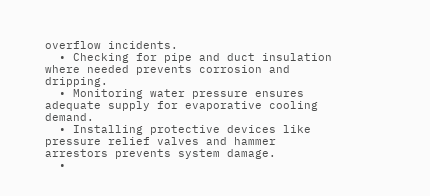overflow incidents.
  • Checking for pipe and duct insulation where needed prevents corrosion and dripping.
  • Monitoring water pressure ensures adequate supply for evaporative cooling demand.
  • Installing protective devices like pressure relief valves and hammer arrestors prevents system damage.
  •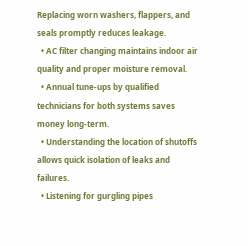Replacing worn washers, flappers, and seals promptly reduces leakage.
  • AC filter changing maintains indoor air quality and proper moisture removal.
  • Annual tune-ups by qualified technicians for both systems saves money long-term.
  • Understanding the location of shutoffs allows quick isolation of leaks and failures.
  • Listening for gurgling pipes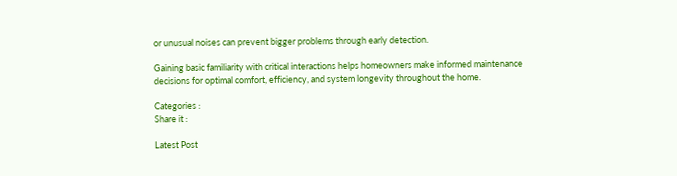or unusual noises can prevent bigger problems through early detection.

Gaining basic familiarity with critical interactions helps homeowners make informed maintenance decisions for optimal comfort, efficiency, and system longevity throughout the home.

Categories :
Share it :

Latest Post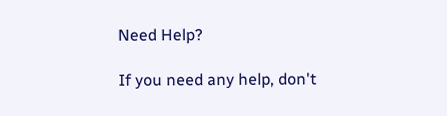Need Help?

If you need any help, don't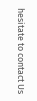hesitate to contact Us